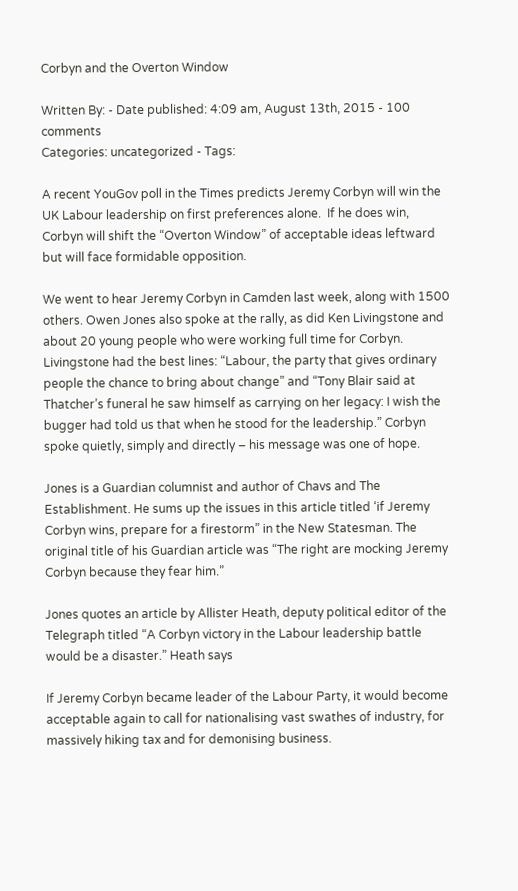Corbyn and the Overton Window

Written By: - Date published: 4:09 am, August 13th, 2015 - 100 comments
Categories: uncategorized - Tags:

A recent YouGov poll in the Times predicts Jeremy Corbyn will win the UK Labour leadership on first preferences alone.  If he does win, Corbyn will shift the “Overton Window” of acceptable ideas leftward but will face formidable opposition.

We went to hear Jeremy Corbyn in Camden last week, along with 1500 others. Owen Jones also spoke at the rally, as did Ken Livingstone and about 20 young people who were working full time for Corbyn. Livingstone had the best lines: “Labour, the party that gives ordinary people the chance to bring about change” and “Tony Blair said at Thatcher’s funeral he saw himself as carrying on her legacy: I wish the bugger had told us that when he stood for the leadership.” Corbyn spoke quietly, simply and directly – his message was one of hope.

Jones is a Guardian columnist and author of Chavs and The Establishment. He sums up the issues in this article titled ‘if Jeremy Corbyn wins, prepare for a firestorm” in the New Statesman. The original title of his Guardian article was “The right are mocking Jeremy Corbyn because they fear him.”

Jones quotes an article by Allister Heath, deputy political editor of the Telegraph titled “A Corbyn victory in the Labour leadership battle would be a disaster.” Heath says

If Jeremy Corbyn became leader of the Labour Party, it would become acceptable again to call for nationalising vast swathes of industry, for massively hiking tax and for demonising business.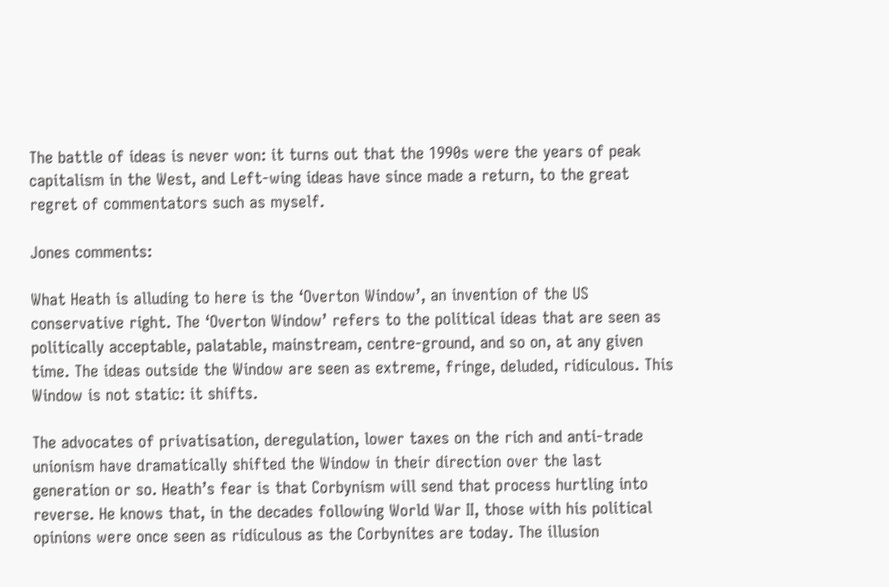The battle of ideas is never won: it turns out that the 1990s were the years of peak capitalism in the West, and Left-wing ideas have since made a return, to the great regret of commentators such as myself.

Jones comments:

What Heath is alluding to here is the ‘Overton Window’, an invention of the US conservative right. The ‘Overton Window’ refers to the political ideas that are seen as politically acceptable, palatable, mainstream, centre-ground, and so on, at any given time. The ideas outside the Window are seen as extreme, fringe, deluded, ridiculous. This Window is not static: it shifts.

The advocates of privatisation, deregulation, lower taxes on the rich and anti-trade unionism have dramatically shifted the Window in their direction over the last generation or so. Heath’s fear is that Corbynism will send that process hurtling into reverse. He knows that, in the decades following World War II, those with his political opinions were once seen as ridiculous as the Corbynites are today. The illusion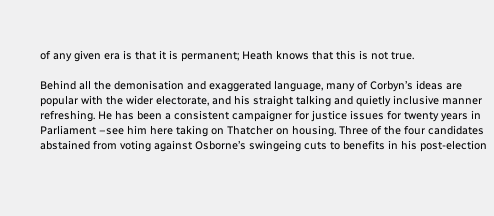of any given era is that it is permanent; Heath knows that this is not true.

Behind all the demonisation and exaggerated language, many of Corbyn’s ideas are popular with the wider electorate, and his straight talking and quietly inclusive manner refreshing. He has been a consistent campaigner for justice issues for twenty years in Parliament –see him here taking on Thatcher on housing. Three of the four candidates abstained from voting against Osborne’s swingeing cuts to benefits in his post-election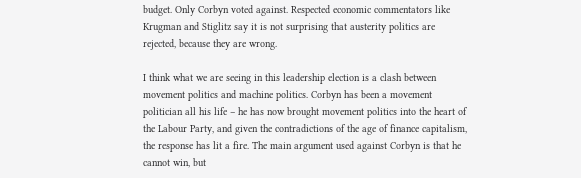budget. Only Corbyn voted against. Respected economic commentators like Krugman and Stiglitz say it is not surprising that austerity politics are rejected, because they are wrong.

I think what we are seeing in this leadership election is a clash between movement politics and machine politics. Corbyn has been a movement politician all his life – he has now brought movement politics into the heart of the Labour Party, and given the contradictions of the age of finance capitalism, the response has lit a fire. The main argument used against Corbyn is that he cannot win, but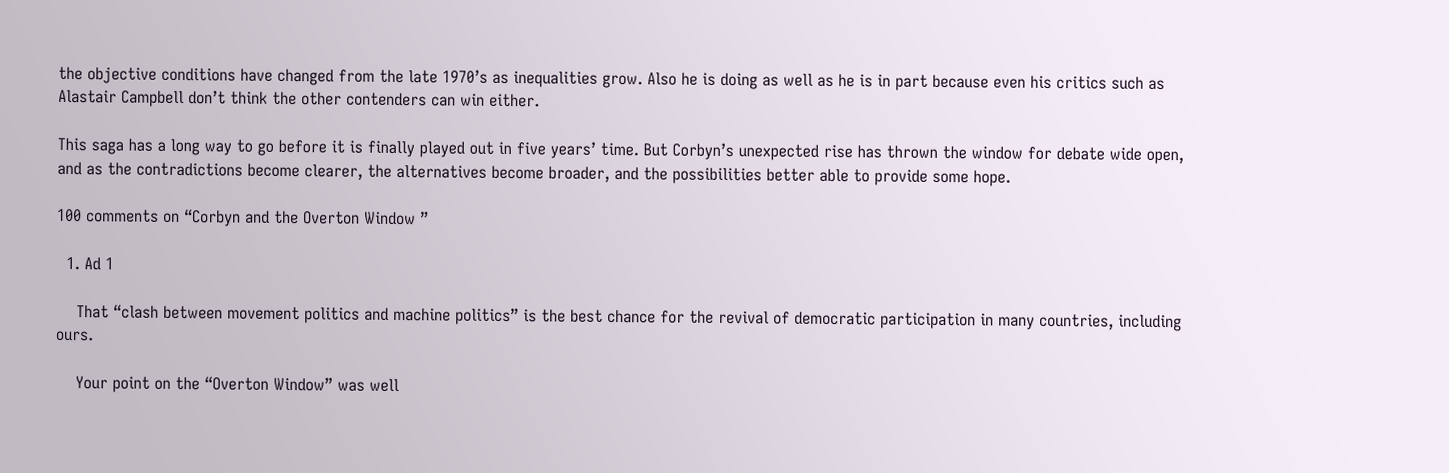the objective conditions have changed from the late 1970’s as inequalities grow. Also he is doing as well as he is in part because even his critics such as Alastair Campbell don’t think the other contenders can win either.

This saga has a long way to go before it is finally played out in five years’ time. But Corbyn’s unexpected rise has thrown the window for debate wide open, and as the contradictions become clearer, the alternatives become broader, and the possibilities better able to provide some hope.

100 comments on “Corbyn and the Overton Window ”

  1. Ad 1

    That “clash between movement politics and machine politics” is the best chance for the revival of democratic participation in many countries, including ours.

    Your point on the “Overton Window” was well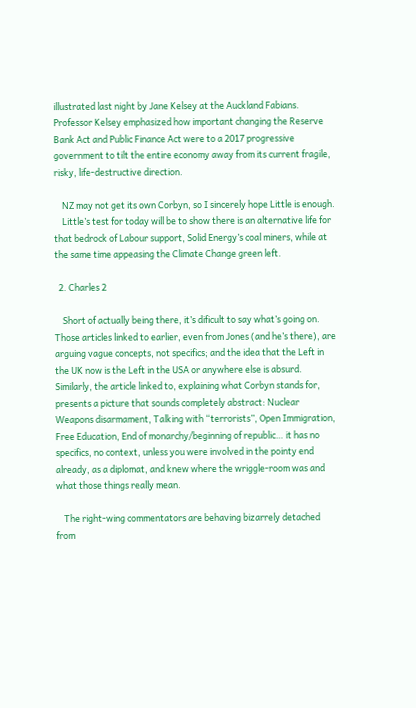illustrated last night by Jane Kelsey at the Auckland Fabians. Professor Kelsey emphasized how important changing the Reserve Bank Act and Public Finance Act were to a 2017 progressive government to tilt the entire economy away from its current fragile, risky, life-destructive direction.

    NZ may not get its own Corbyn, so I sincerely hope Little is enough.
    Little’s test for today will be to show there is an alternative life for that bedrock of Labour support, Solid Energy’s coal miners, while at the same time appeasing the Climate Change green left.

  2. Charles 2

    Short of actually being there, it’s dificult to say what’s going on. Those articles linked to earlier, even from Jones (and he’s there), are arguing vague concepts, not specifics; and the idea that the Left in the UK now is the Left in the USA or anywhere else is absurd. Similarly, the article linked to, explaining what Corbyn stands for, presents a picture that sounds completely abstract: Nuclear Weapons disarmament, Talking with “terrorists”, Open Immigration, Free Education, End of monarchy/beginning of republic… it has no specifics, no context, unless you were involved in the pointy end already, as a diplomat, and knew where the wriggle-room was and what those things really mean.

    The right-wing commentators are behaving bizarrely detached from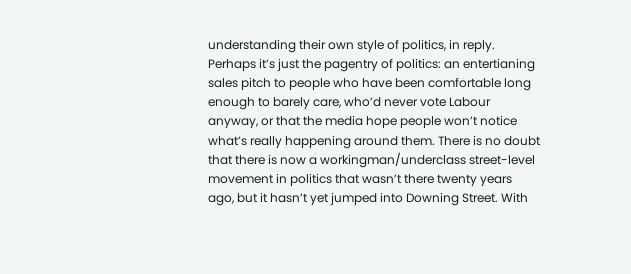understanding their own style of politics, in reply. Perhaps it’s just the pagentry of politics: an entertianing sales pitch to people who have been comfortable long enough to barely care, who’d never vote Labour anyway, or that the media hope people won’t notice what’s really happening around them. There is no doubt that there is now a workingman/underclass street-level movement in politics that wasn’t there twenty years ago, but it hasn’t yet jumped into Downing Street. With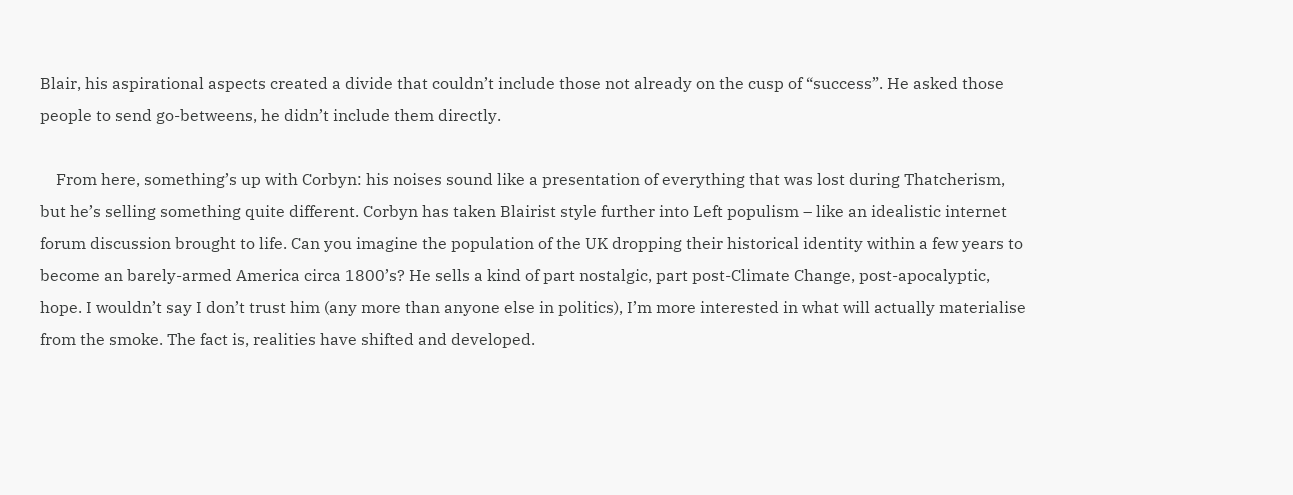Blair, his aspirational aspects created a divide that couldn’t include those not already on the cusp of “success”. He asked those people to send go-betweens, he didn’t include them directly.

    From here, something’s up with Corbyn: his noises sound like a presentation of everything that was lost during Thatcherism, but he’s selling something quite different. Corbyn has taken Blairist style further into Left populism – like an idealistic internet forum discussion brought to life. Can you imagine the population of the UK dropping their historical identity within a few years to become an barely-armed America circa 1800’s? He sells a kind of part nostalgic, part post-Climate Change, post-apocalyptic, hope. I wouldn’t say I don’t trust him (any more than anyone else in politics), I’m more interested in what will actually materialise from the smoke. The fact is, realities have shifted and developed.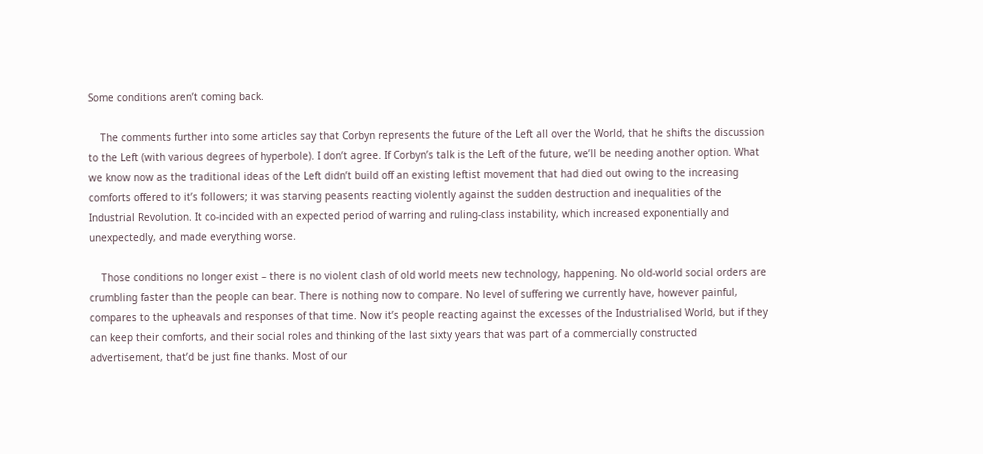Some conditions aren’t coming back.

    The comments further into some articles say that Corbyn represents the future of the Left all over the World, that he shifts the discussion to the Left (with various degrees of hyperbole). I don’t agree. If Corbyn’s talk is the Left of the future, we’ll be needing another option. What we know now as the traditional ideas of the Left didn’t build off an existing leftist movement that had died out owing to the increasing comforts offered to it’s followers; it was starving peasents reacting violently against the sudden destruction and inequalities of the Industrial Revolution. It co-incided with an expected period of warring and ruling-class instability, which increased exponentially and unexpectedly, and made everything worse.

    Those conditions no longer exist – there is no violent clash of old world meets new technology, happening. No old-world social orders are crumbling faster than the people can bear. There is nothing now to compare. No level of suffering we currently have, however painful, compares to the upheavals and responses of that time. Now it’s people reacting against the excesses of the Industrialised World, but if they can keep their comforts, and their social roles and thinking of the last sixty years that was part of a commercially constructed advertisement, that’d be just fine thanks. Most of our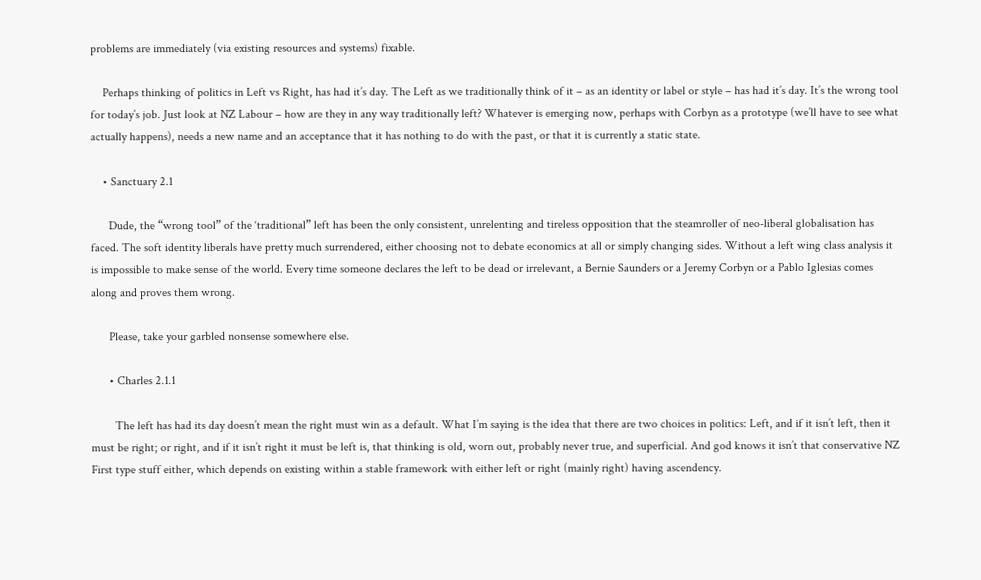problems are immediately (via existing resources and systems) fixable.

    Perhaps thinking of politics in Left vs Right, has had it’s day. The Left as we traditionally think of it – as an identity or label or style – has had it’s day. It’s the wrong tool for today’s job. Just look at NZ Labour – how are they in any way traditionally left? Whatever is emerging now, perhaps with Corbyn as a prototype (we’ll have to see what actually happens), needs a new name and an acceptance that it has nothing to do with the past, or that it is currently a static state.

    • Sanctuary 2.1

      Dude, the “wrong tool” of the ‘traditional” left has been the only consistent, unrelenting and tireless opposition that the steamroller of neo-liberal globalisation has faced. The soft identity liberals have pretty much surrendered, either choosing not to debate economics at all or simply changing sides. Without a left wing class analysis it is impossible to make sense of the world. Every time someone declares the left to be dead or irrelevant, a Bernie Saunders or a Jeremy Corbyn or a Pablo Iglesias comes along and proves them wrong.

      Please, take your garbled nonsense somewhere else.

      • Charles 2.1.1

        The left has had its day doesn’t mean the right must win as a default. What I’m saying is the idea that there are two choices in politics: Left, and if it isn’t left, then it must be right; or right, and if it isn’t right it must be left is, that thinking is old, worn out, probably never true, and superficial. And god knows it isn’t that conservative NZ First type stuff either, which depends on existing within a stable framework with either left or right (mainly right) having ascendency.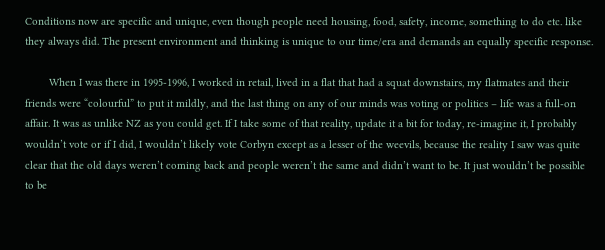Conditions now are specific and unique, even though people need housing, food, safety, income, something to do etc. like they always did. The present environment and thinking is unique to our time/era and demands an equally specific response.

        When I was there in 1995-1996, I worked in retail, lived in a flat that had a squat downstairs, my flatmates and their friends were “colourful” to put it mildly, and the last thing on any of our minds was voting or politics – life was a full-on affair. It was as unlike NZ as you could get. If I take some of that reality, update it a bit for today, re-imagine it, I probably wouldn’t vote or if I did, I wouldn’t likely vote Corbyn except as a lesser of the weevils, because the reality I saw was quite clear that the old days weren’t coming back and people weren’t the same and didn’t want to be. It just wouldn’t be possible to be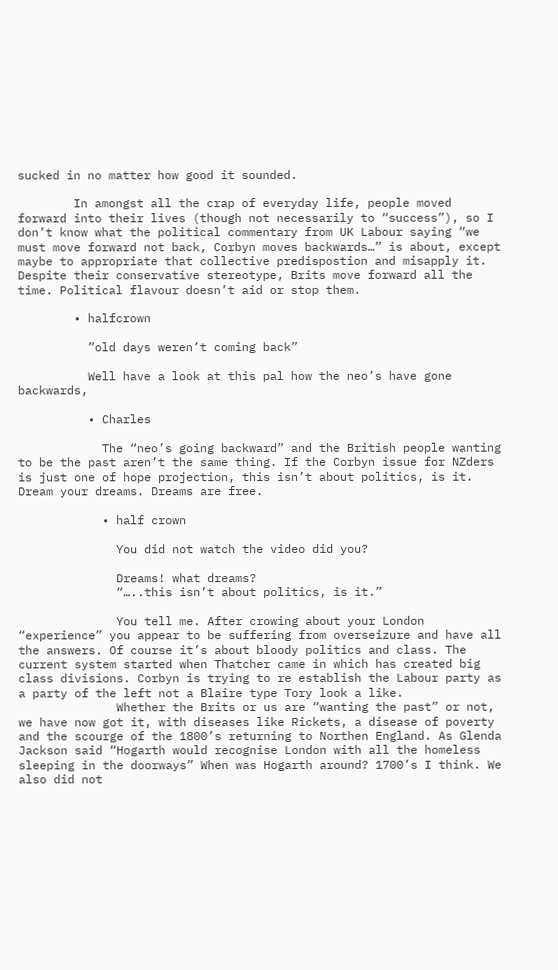sucked in no matter how good it sounded.

        In amongst all the crap of everyday life, people moved forward into their lives (though not necessarily to “success”), so I don’t know what the political commentary from UK Labour saying “we must move forward not back, Corbyn moves backwards…” is about, except maybe to appropriate that collective predispostion and misapply it. Despite their conservative stereotype, Brits move forward all the time. Political flavour doesn’t aid or stop them.

        • halfcrown

          ”old days weren’t coming back”

          Well have a look at this pal how the neo’s have gone backwards,

          • Charles

            The “neo’s going backward” and the British people wanting to be the past aren’t the same thing. If the Corbyn issue for NZders is just one of hope projection, this isn’t about politics, is it. Dream your dreams. Dreams are free.

            • half crown

              You did not watch the video did you?

              Dreams! what dreams?
              “…..this isn’t about politics, is it.”

              You tell me. After crowing about your London “experience” you appear to be suffering from overseizure and have all the answers. Of course it’s about bloody politics and class. The current system started when Thatcher came in which has created big class divisions. Corbyn is trying to re establish the Labour party as a party of the left not a Blaire type Tory look a like.
              Whether the Brits or us are “wanting the past” or not, we have now got it, with diseases like Rickets, a disease of poverty and the scourge of the 1800’s returning to Northen England. As Glenda Jackson said “Hogarth would recognise London with all the homeless sleeping in the doorways” When was Hogarth around? 1700’s I think. We also did not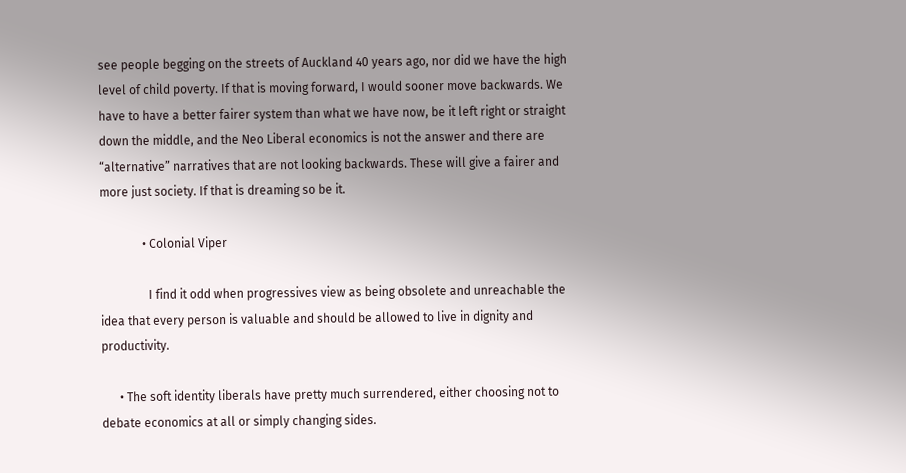see people begging on the streets of Auckland 40 years ago, nor did we have the high level of child poverty. If that is moving forward, I would sooner move backwards. We have to have a better fairer system than what we have now, be it left right or straight down the middle, and the Neo Liberal economics is not the answer and there are “alternative” narratives that are not looking backwards. These will give a fairer and more just society. If that is dreaming so be it.

              • Colonial Viper

                I find it odd when progressives view as being obsolete and unreachable the idea that every person is valuable and should be allowed to live in dignity and productivity.

      • The soft identity liberals have pretty much surrendered, either choosing not to debate economics at all or simply changing sides.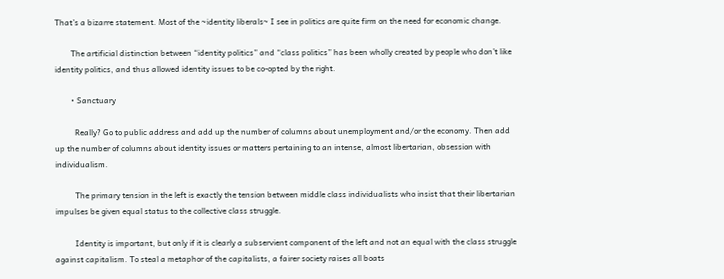That’s a bizarre statement. Most of the ~identity liberals~ I see in politics are quite firm on the need for economic change.

        The artificial distinction between “identity politics” and “class politics” has been wholly created by people who don’t like identity politics, and thus allowed identity issues to be co-opted by the right.

        • Sanctuary

          Really? Go to public address and add up the number of columns about unemployment and/or the economy. Then add up the number of columns about identity issues or matters pertaining to an intense, almost libertarian, obsession with individualism.

          The primary tension in the left is exactly the tension between middle class individualists who insist that their libertarian impulses be given equal status to the collective class struggle.

          Identity is important, but only if it is clearly a subservient component of the left and not an equal with the class struggle against capitalism. To steal a metaphor of the capitalists, a fairer society raises all boats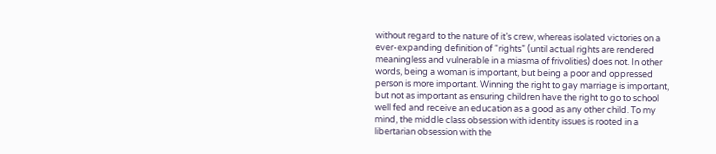without regard to the nature of it’s crew, whereas isolated victories on a ever-expanding definition of “rights” (until actual rights are rendered meaningless and vulnerable in a miasma of frivolities) does not. In other words, being a woman is important, but being a poor and oppressed person is more important. Winning the right to gay marriage is important, but not as important as ensuring children have the right to go to school well fed and receive an education as a good as any other child. To my mind, the middle class obsession with identity issues is rooted in a libertarian obsession with the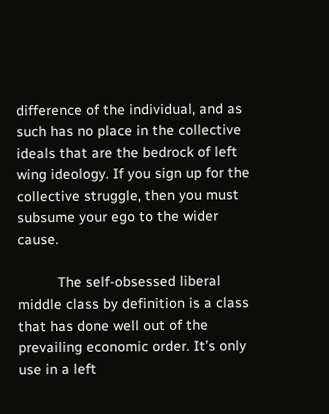difference of the individual, and as such has no place in the collective ideals that are the bedrock of left wing ideology. If you sign up for the collective struggle, then you must subsume your ego to the wider cause.

          The self-obsessed liberal middle class by definition is a class that has done well out of the prevailing economic order. It’s only use in a left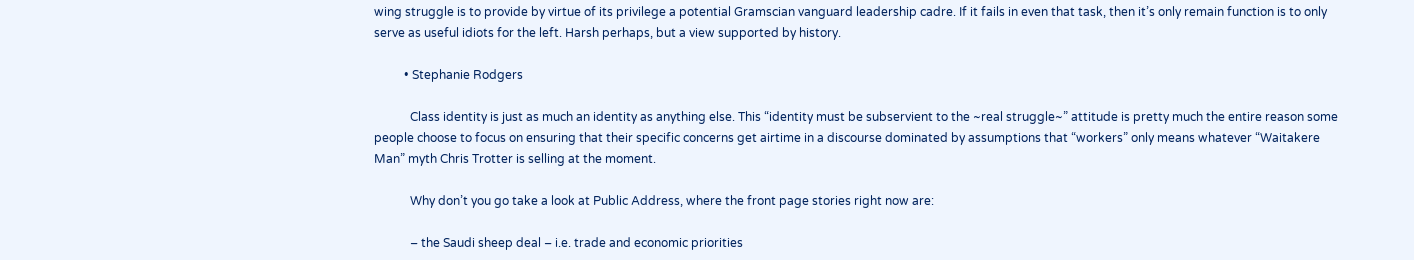wing struggle is to provide by virtue of its privilege a potential Gramscian vanguard leadership cadre. If it fails in even that task, then it’s only remain function is to only serve as useful idiots for the left. Harsh perhaps, but a view supported by history.

          • Stephanie Rodgers

            Class identity is just as much an identity as anything else. This “identity must be subservient to the ~real struggle~” attitude is pretty much the entire reason some people choose to focus on ensuring that their specific concerns get airtime in a discourse dominated by assumptions that “workers” only means whatever “Waitakere Man” myth Chris Trotter is selling at the moment.

            Why don’t you go take a look at Public Address, where the front page stories right now are:

            – the Saudi sheep deal – i.e. trade and economic priorities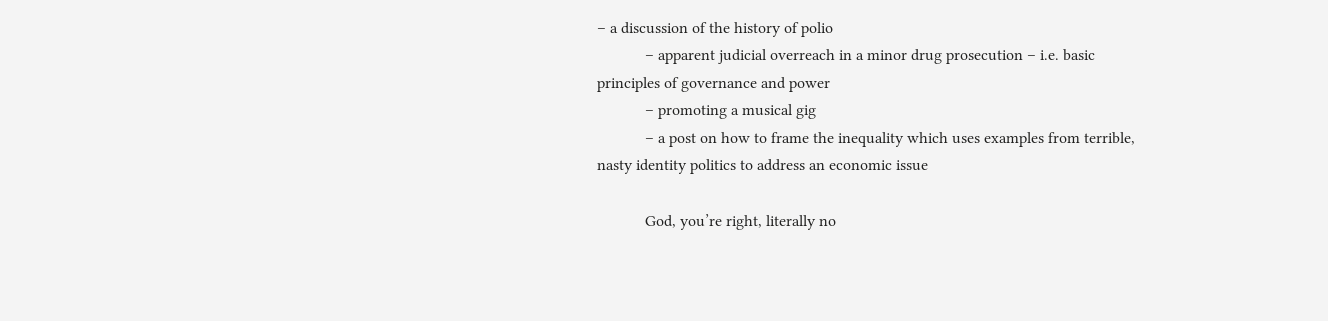– a discussion of the history of polio
            – apparent judicial overreach in a minor drug prosecution – i.e. basic principles of governance and power
            – promoting a musical gig
            – a post on how to frame the inequality which uses examples from terrible, nasty identity politics to address an economic issue

            God, you’re right, literally no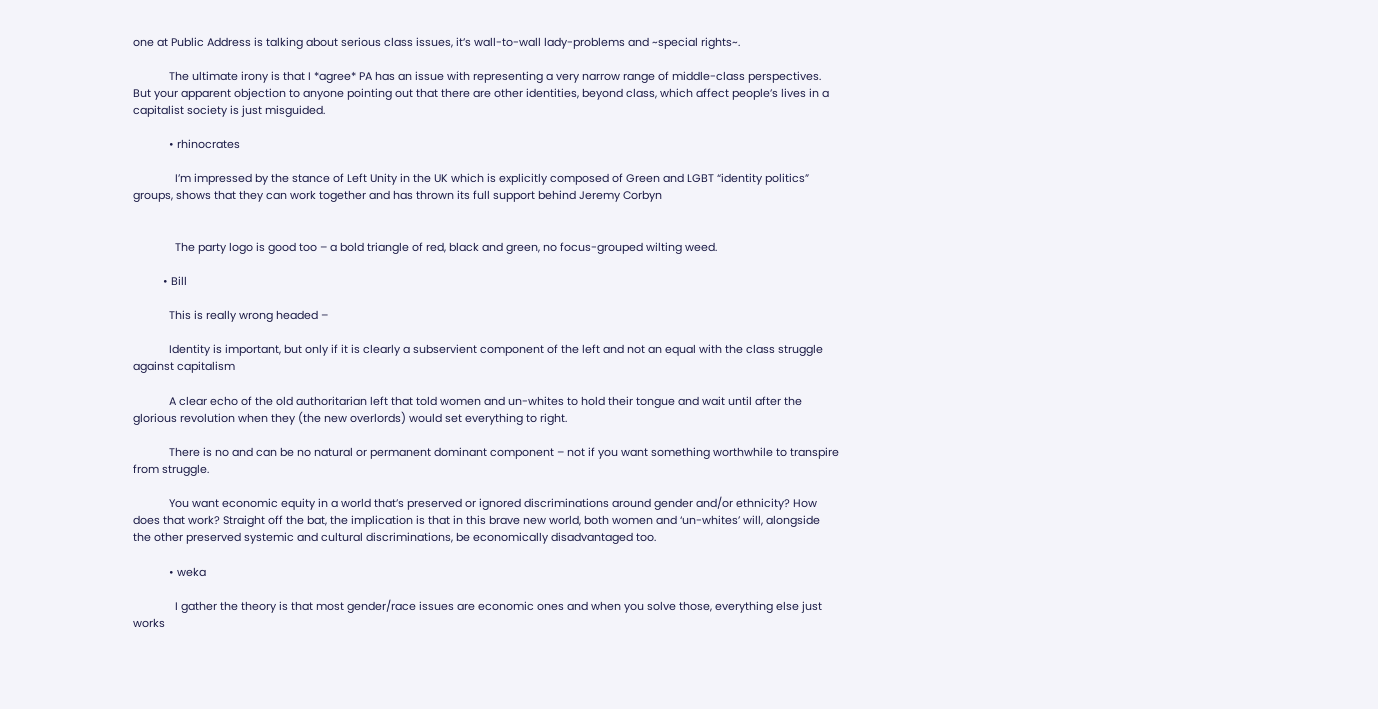one at Public Address is talking about serious class issues, it’s wall-to-wall lady-problems and ~special rights~.

            The ultimate irony is that I *agree* PA has an issue with representing a very narrow range of middle-class perspectives. But your apparent objection to anyone pointing out that there are other identities, beyond class, which affect people’s lives in a capitalist society is just misguided.

            • rhinocrates

              I’m impressed by the stance of Left Unity in the UK which is explicitly composed of Green and LGBT “identity politics” groups, shows that they can work together and has thrown its full support behind Jeremy Corbyn


              The party logo is good too – a bold triangle of red, black and green, no focus-grouped wilting weed.

          • Bill

            This is really wrong headed –

            Identity is important, but only if it is clearly a subservient component of the left and not an equal with the class struggle against capitalism

            A clear echo of the old authoritarian left that told women and un-whites to hold their tongue and wait until after the glorious revolution when they (the new overlords) would set everything to right.

            There is no and can be no natural or permanent dominant component – not if you want something worthwhile to transpire from struggle.

            You want economic equity in a world that’s preserved or ignored discriminations around gender and/or ethnicity? How does that work? Straight off the bat, the implication is that in this brave new world, both women and ‘un-whites’ will, alongside the other preserved systemic and cultural discriminations, be economically disadvantaged too.

            • weka

              I gather the theory is that most gender/race issues are economic ones and when you solve those, everything else just works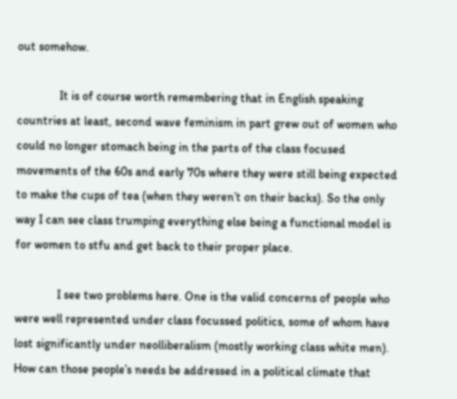out somehow.

              It is of course worth remembering that in English speaking countries at least, second wave feminism in part grew out of women who could no longer stomach being in the parts of the class focused movements of the 60s and early 70s where they were still being expected to make the cups of tea (when they weren’t on their backs). So the only way I can see class trumping everything else being a functional model is for women to stfu and get back to their proper place.

              I see two problems here. One is the valid concerns of people who were well represented under class focussed politics, some of whom have lost significantly under neolliberalism (mostly working class white men). How can those people’s needs be addressed in a political climate that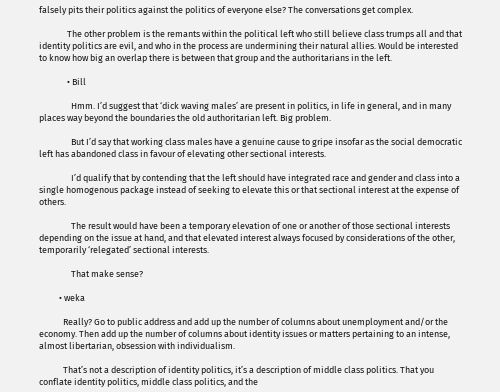falsely pits their politics against the politics of everyone else? The conversations get complex.

              The other problem is the remants within the political left who still believe class trumps all and that identity politics are evil, and who in the process are undermining their natural allies. Would be interested to know how big an overlap there is between that group and the authoritarians in the left.

              • Bill

                Hmm. I’d suggest that ‘dick waving males’ are present in politics, in life in general, and in many places way beyond the boundaries the old authoritarian left. Big problem.

                But I’d say that working class males have a genuine cause to gripe insofar as the social democratic left has abandoned class in favour of elevating other sectional interests.

                I’d qualify that by contending that the left should have integrated race and gender and class into a single homogenous package instead of seeking to elevate this or that sectional interest at the expense of others.

                The result would have been a temporary elevation of one or another of those sectional interests depending on the issue at hand, and that elevated interest always focused by considerations of the other, temporarily ‘relegated’ sectional interests.

                That make sense?

          • weka

            Really? Go to public address and add up the number of columns about unemployment and/or the economy. Then add up the number of columns about identity issues or matters pertaining to an intense, almost libertarian, obsession with individualism.

            That’s not a description of identity politics, it’s a description of middle class politics. That you conflate identity politics, middle class politics, and the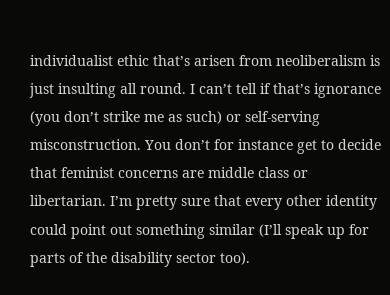individualist ethic that’s arisen from neoliberalism is just insulting all round. I can’t tell if that’s ignorance (you don’t strike me as such) or self-serving misconstruction. You don’t for instance get to decide that feminist concerns are middle class or libertarian. I’m pretty sure that every other identity could point out something similar (I’ll speak up for parts of the disability sector too).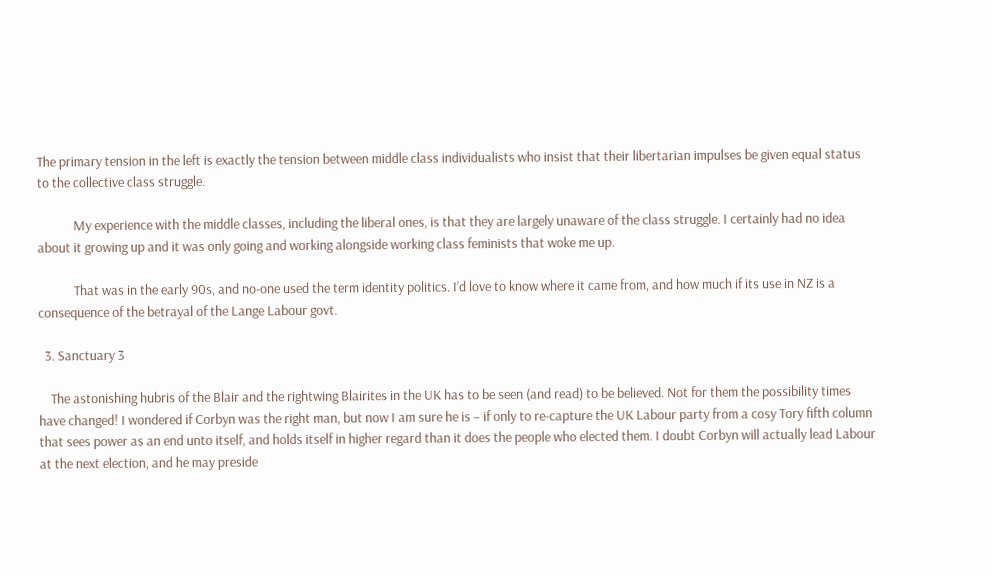The primary tension in the left is exactly the tension between middle class individualists who insist that their libertarian impulses be given equal status to the collective class struggle.

            My experience with the middle classes, including the liberal ones, is that they are largely unaware of the class struggle. I certainly had no idea about it growing up and it was only going and working alongside working class feminists that woke me up.

            That was in the early 90s, and no-one used the term identity politics. I’d love to know where it came from, and how much if its use in NZ is a consequence of the betrayal of the Lange Labour govt.

  3. Sanctuary 3

    The astonishing hubris of the Blair and the rightwing Blairites in the UK has to be seen (and read) to be believed. Not for them the possibility times have changed! I wondered if Corbyn was the right man, but now I am sure he is – if only to re-capture the UK Labour party from a cosy Tory fifth column that sees power as an end unto itself, and holds itself in higher regard than it does the people who elected them. I doubt Corbyn will actually lead Labour at the next election, and he may preside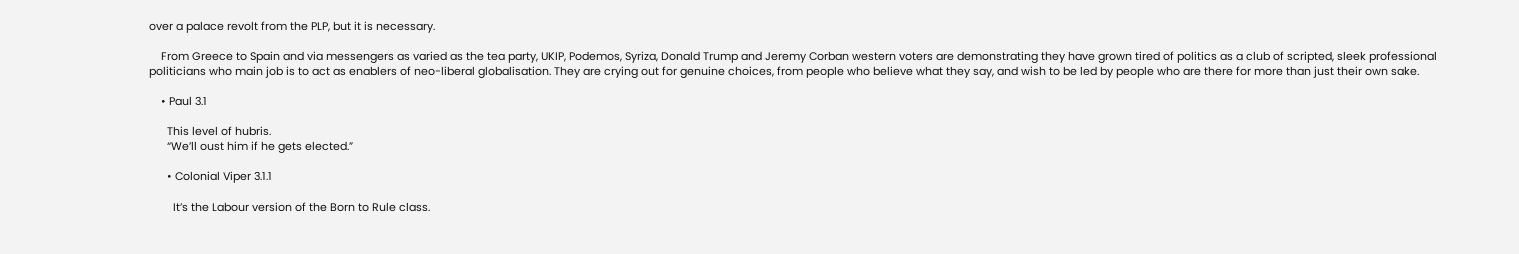over a palace revolt from the PLP, but it is necessary.

    From Greece to Spain and via messengers as varied as the tea party, UKIP, Podemos, Syriza, Donald Trump and Jeremy Corban western voters are demonstrating they have grown tired of politics as a club of scripted, sleek professional politicians who main job is to act as enablers of neo-liberal globalisation. They are crying out for genuine choices, from people who believe what they say, and wish to be led by people who are there for more than just their own sake.

    • Paul 3.1

      This level of hubris.
      “We’ll oust him if he gets elected.”

      • Colonial Viper 3.1.1

        It’s the Labour version of the Born to Rule class.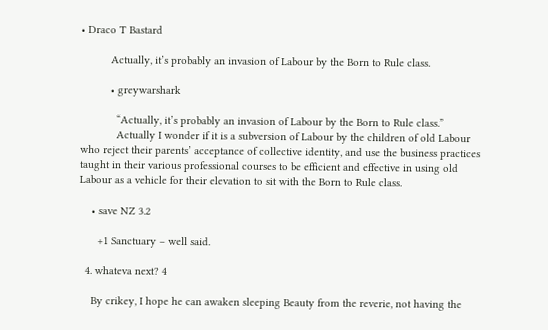• Draco T Bastard

          Actually, it’s probably an invasion of Labour by the Born to Rule class.

          • greywarshark

            “Actually, it’s probably an invasion of Labour by the Born to Rule class.”
            Actually I wonder if it is a subversion of Labour by the children of old Labour who reject their parents’ acceptance of collective identity, and use the business practices taught in their various professional courses to be efficient and effective in using old Labour as a vehicle for their elevation to sit with the Born to Rule class.

    • save NZ 3.2

      +1 Sanctuary – well said.

  4. whateva next? 4

    By crikey, I hope he can awaken sleeping Beauty from the reverie, not having the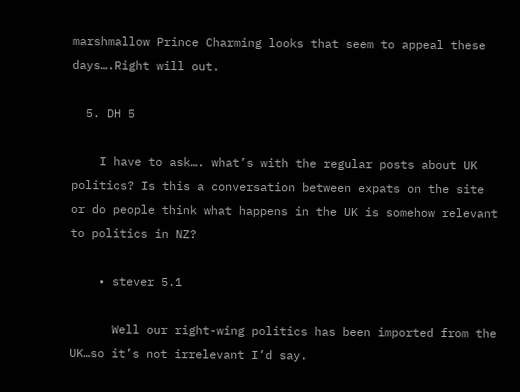marshmallow Prince Charming looks that seem to appeal these days….Right will out.

  5. DH 5

    I have to ask…. what’s with the regular posts about UK politics? Is this a conversation between expats on the site or do people think what happens in the UK is somehow relevant to politics in NZ?

    • stever 5.1

      Well our right-wing politics has been imported from the UK…so it’s not irrelevant I’d say.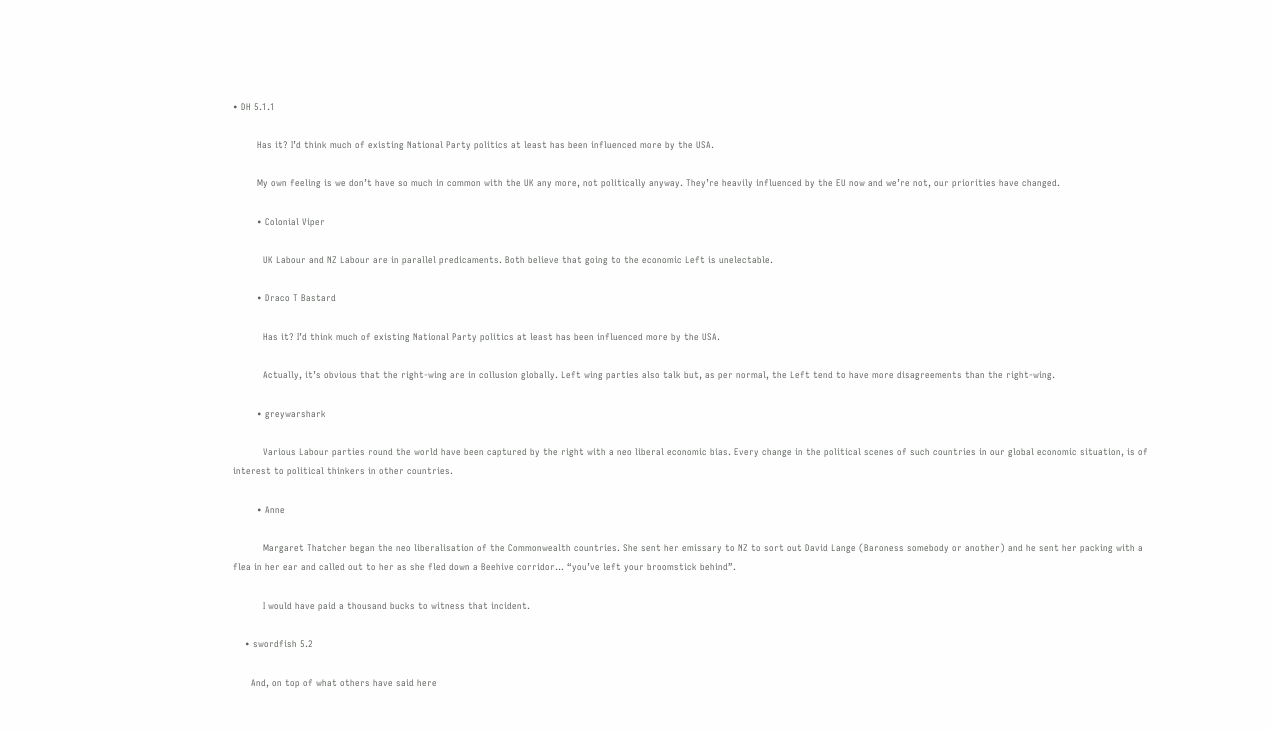• DH 5.1.1

        Has it? I’d think much of existing National Party politics at least has been influenced more by the USA.

        My own feeling is we don’t have so much in common with the UK any more, not politically anyway. They’re heavily influenced by the EU now and we’re not, our priorities have changed.

        • Colonial Viper

          UK Labour and NZ Labour are in parallel predicaments. Both believe that going to the economic Left is unelectable.

        • Draco T Bastard

          Has it? I’d think much of existing National Party politics at least has been influenced more by the USA.

          Actually, it’s obvious that the right-wing are in collusion globally. Left wing parties also talk but, as per normal, the Left tend to have more disagreements than the right-wing.

        • greywarshark

          Various Labour parties round the world have been captured by the right with a neo liberal economic bias. Every change in the political scenes of such countries in our global economic situation, is of interest to political thinkers in other countries.

        • Anne

          Margaret Thatcher began the neo liberalisation of the Commonwealth countries. She sent her emissary to NZ to sort out David Lange (Baroness somebody or another) and he sent her packing with a flea in her ear and called out to her as she fled down a Beehive corridor… “you’ve left your broomstick behind”.

          I would have paid a thousand bucks to witness that incident.

    • swordfish 5.2

      And, on top of what others have said here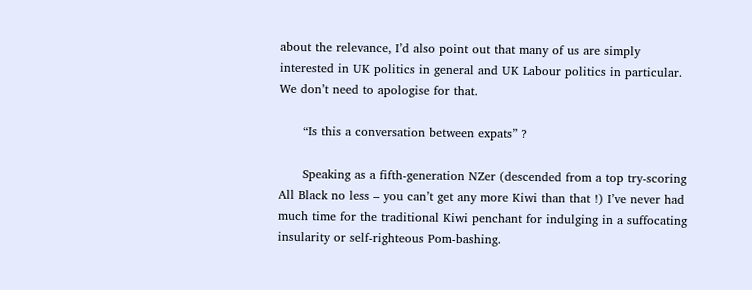about the relevance, I’d also point out that many of us are simply interested in UK politics in general and UK Labour politics in particular. We don’t need to apologise for that.

      “Is this a conversation between expats” ?

      Speaking as a fifth-generation NZer (descended from a top try-scoring All Black no less – you can’t get any more Kiwi than that !) I’ve never had much time for the traditional Kiwi penchant for indulging in a suffocating insularity or self-righteous Pom-bashing.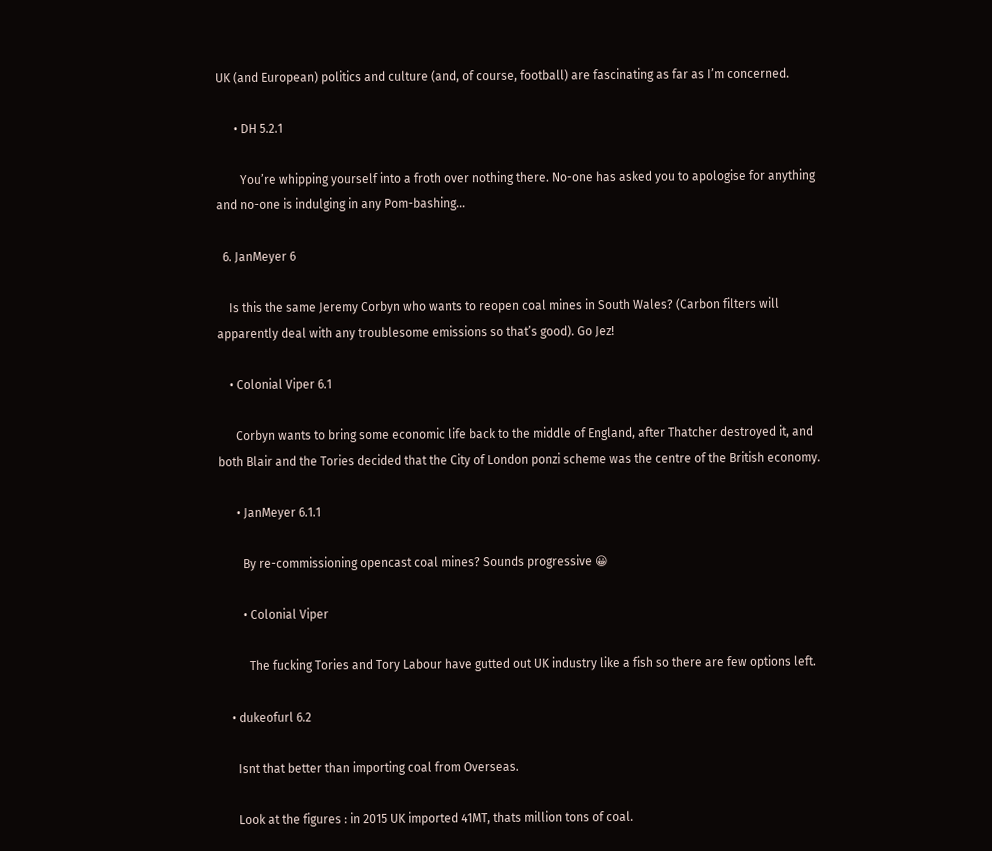UK (and European) politics and culture (and, of course, football) are fascinating as far as I’m concerned.

      • DH 5.2.1

        You’re whipping yourself into a froth over nothing there. No-one has asked you to apologise for anything and no-one is indulging in any Pom-bashing…

  6. JanMeyer 6

    Is this the same Jeremy Corbyn who wants to reopen coal mines in South Wales? (Carbon filters will apparently deal with any troublesome emissions so that’s good). Go Jez!

    • Colonial Viper 6.1

      Corbyn wants to bring some economic life back to the middle of England, after Thatcher destroyed it, and both Blair and the Tories decided that the City of London ponzi scheme was the centre of the British economy.

      • JanMeyer 6.1.1

        By re-commissioning opencast coal mines? Sounds progressive 😀

        • Colonial Viper

          The fucking Tories and Tory Labour have gutted out UK industry like a fish so there are few options left.

    • dukeofurl 6.2

      Isnt that better than importing coal from Overseas.

      Look at the figures : in 2015 UK imported 41MT, thats million tons of coal.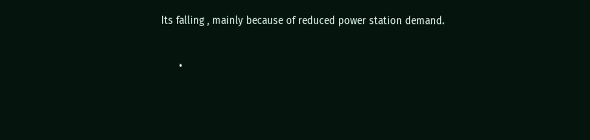Its falling , mainly because of reduced power station demand.

      •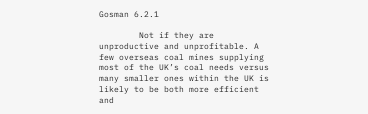Gosman 6.2.1

        Not if they are unproductive and unprofitable. A few overseas coal mines supplying most of the UK’s coal needs versus many smaller ones within the UK is likely to be both more efficient and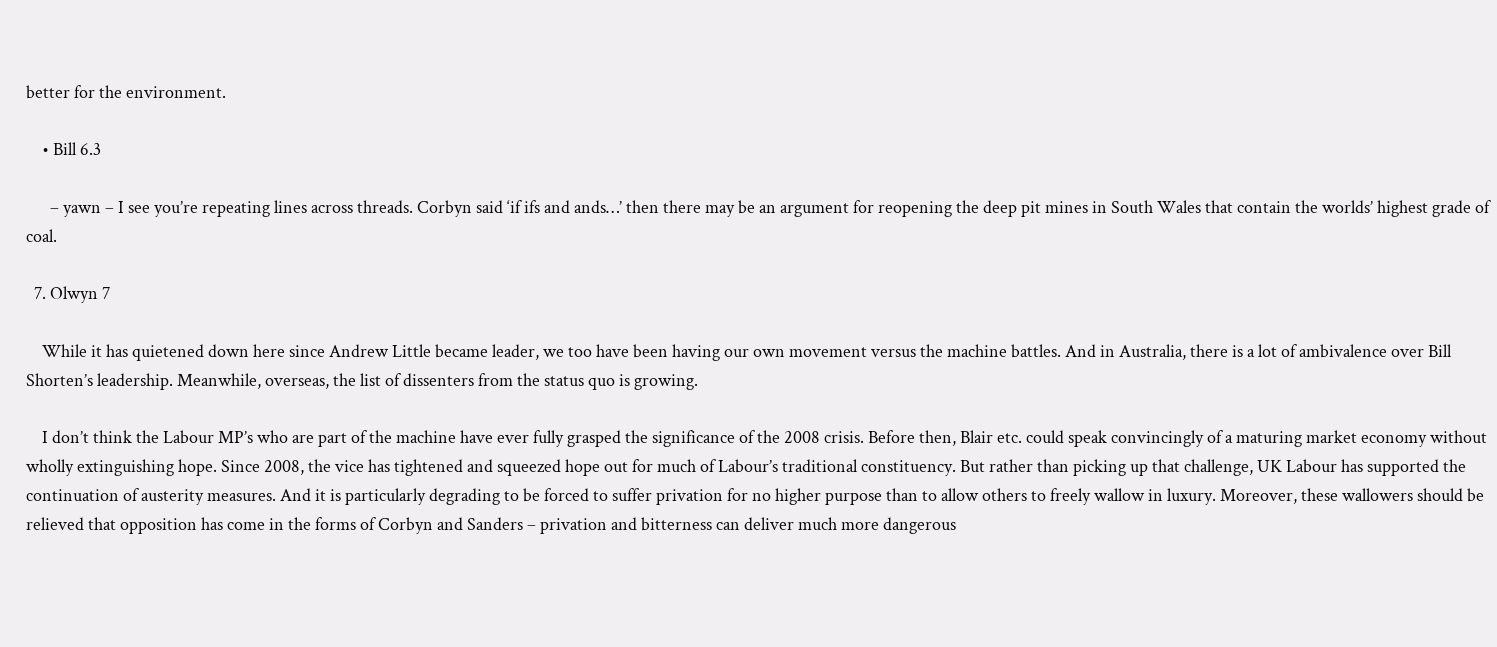better for the environment.

    • Bill 6.3

      – yawn – I see you’re repeating lines across threads. Corbyn said ‘if ifs and ands…’ then there may be an argument for reopening the deep pit mines in South Wales that contain the worlds’ highest grade of coal.

  7. Olwyn 7

    While it has quietened down here since Andrew Little became leader, we too have been having our own movement versus the machine battles. And in Australia, there is a lot of ambivalence over Bill Shorten’s leadership. Meanwhile, overseas, the list of dissenters from the status quo is growing.

    I don’t think the Labour MP’s who are part of the machine have ever fully grasped the significance of the 2008 crisis. Before then, Blair etc. could speak convincingly of a maturing market economy without wholly extinguishing hope. Since 2008, the vice has tightened and squeezed hope out for much of Labour’s traditional constituency. But rather than picking up that challenge, UK Labour has supported the continuation of austerity measures. And it is particularly degrading to be forced to suffer privation for no higher purpose than to allow others to freely wallow in luxury. Moreover, these wallowers should be relieved that opposition has come in the forms of Corbyn and Sanders – privation and bitterness can deliver much more dangerous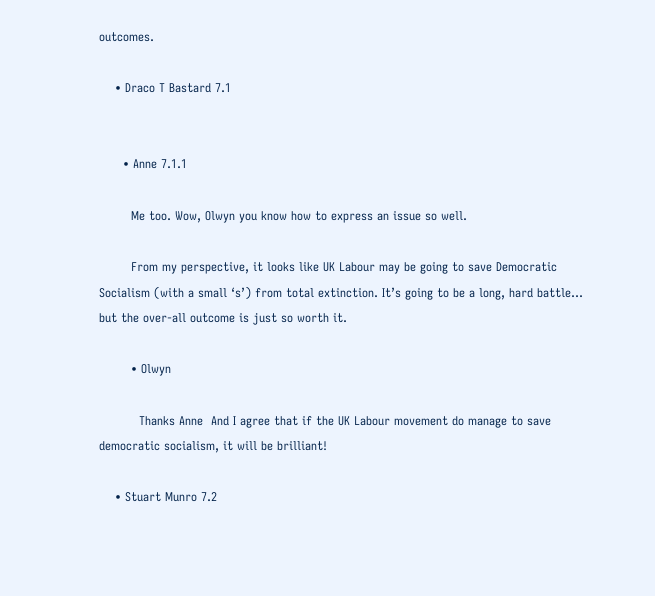outcomes.

    • Draco T Bastard 7.1


      • Anne 7.1.1

        Me too. Wow, Olwyn you know how to express an issue so well.

        From my perspective, it looks like UK Labour may be going to save Democratic Socialism (with a small ‘s’) from total extinction. It’s going to be a long, hard battle… but the over-all outcome is just so worth it.

        • Olwyn

          Thanks Anne  And I agree that if the UK Labour movement do manage to save democratic socialism, it will be brilliant!

    • Stuart Munro 7.2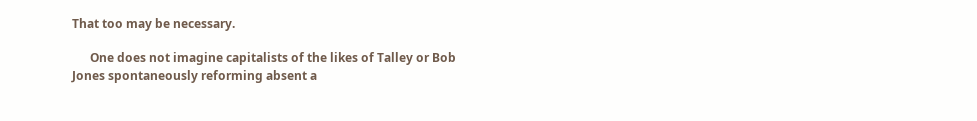That too may be necessary.

      One does not imagine capitalists of the likes of Talley or Bob Jones spontaneously reforming absent a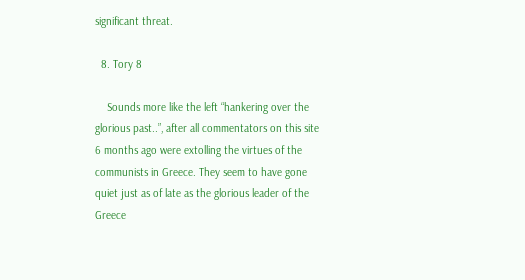significant threat.

  8. Tory 8

    Sounds more like the left “hankering over the glorious past..”, after all commentators on this site 6 months ago were extolling the virtues of the communists in Greece. They seem to have gone quiet just as of late as the glorious leader of the Greece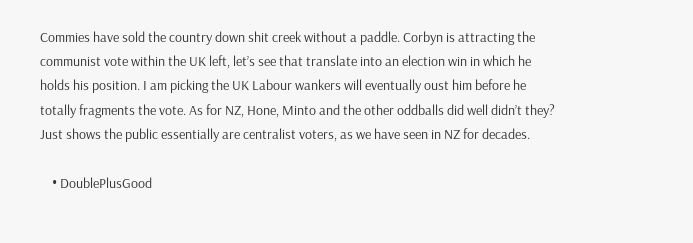Commies have sold the country down shit creek without a paddle. Corbyn is attracting the communist vote within the UK left, let’s see that translate into an election win in which he holds his position. I am picking the UK Labour wankers will eventually oust him before he totally fragments the vote. As for NZ, Hone, Minto and the other oddballs did well didn’t they? Just shows the public essentially are centralist voters, as we have seen in NZ for decades.

    • DoublePlusGood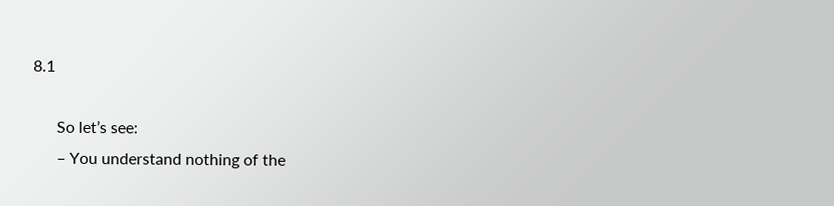8.1

      So let’s see:
      – You understand nothing of the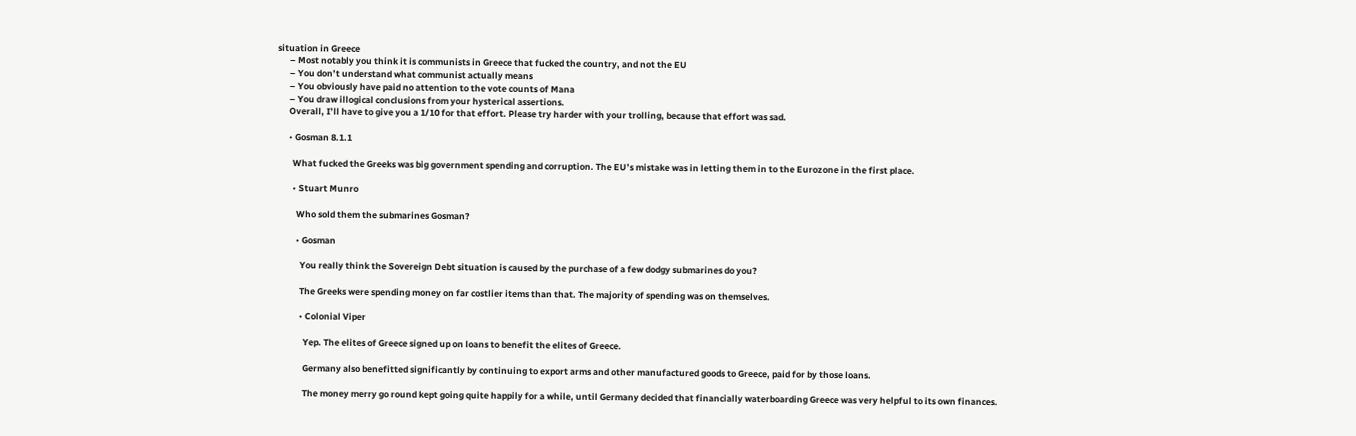situation in Greece
      – Most notably you think it is communists in Greece that fucked the country, and not the EU
      – You don’t understand what communist actually means
      – You obviously have paid no attention to the vote counts of Mana
      – You draw illogical conclusions from your hysterical assertions.
      Overall, I’ll have to give you a 1/10 for that effort. Please try harder with your trolling, because that effort was sad.

      • Gosman 8.1.1

        What fucked the Greeks was big government spending and corruption. The EU’s mistake was in letting them in to the Eurozone in the first place.

        • Stuart Munro

          Who sold them the submarines Gosman?

          • Gosman

            You really think the Sovereign Debt situation is caused by the purchase of a few dodgy submarines do you?

            The Greeks were spending money on far costlier items than that. The majority of spending was on themselves.

            • Colonial Viper

              Yep. The elites of Greece signed up on loans to benefit the elites of Greece.

              Germany also benefitted significantly by continuing to export arms and other manufactured goods to Greece, paid for by those loans.

              The money merry go round kept going quite happily for a while, until Germany decided that financially waterboarding Greece was very helpful to its own finances.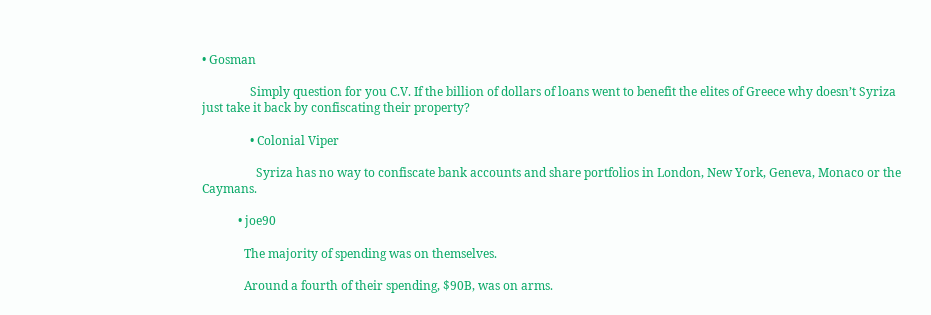• Gosman

                Simply question for you C.V. If the billion of dollars of loans went to benefit the elites of Greece why doesn’t Syriza just take it back by confiscating their property?

                • Colonial Viper

                  Syriza has no way to confiscate bank accounts and share portfolios in London, New York, Geneva, Monaco or the Caymans.

            • joe90

              The majority of spending was on themselves.

              Around a fourth of their spending, $90B, was on arms.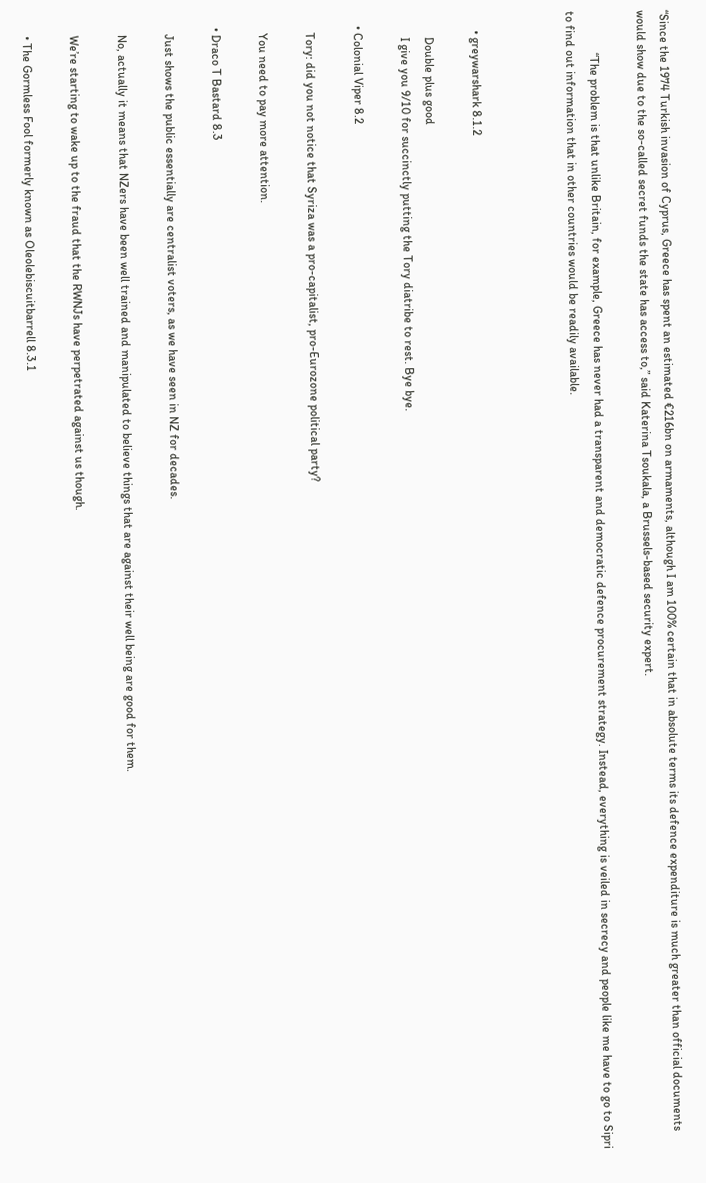“Since the 1974 Turkish invasion of Cyprus, Greece has spent an estimated €216bn on armaments, although I am 100% certain that in absolute terms its defence expenditure is much greater than official documents would show due to the so-called secret funds the state has access to,” said Katerina Tsoukala, a Brussels-based security expert.

              “The problem is that unlike Britain, for example, Greece has never had a transparent and democratic defence procurement strategy. Instead, everything is veiled in secrecy and people like me have to go to Sipri to find out information that in other countries would be readily available.



      • greywarshark 8.1.2

        Double plus good
        I give you 9/10 for succinctly putting the Tory diatribe to rest. Bye bye.

    • Colonial Viper 8.2

      Tory: did you not notice that Syriza was a pro-capitalist, pro-Eurozone political party?

      You need to pay more attention.

    • Draco T Bastard 8.3

      Just shows the public essentially are centralist voters, as we have seen in NZ for decades.

      No, actually it means that NZers have been well trained and manipulated to believe things that are against their well being are good for them.

      We’re starting to wake up to the fraud that the RWNJs have perpetrated against us though.

      • The Gormless Fool formerly known as Oleolebiscuitbarrell 8.3.1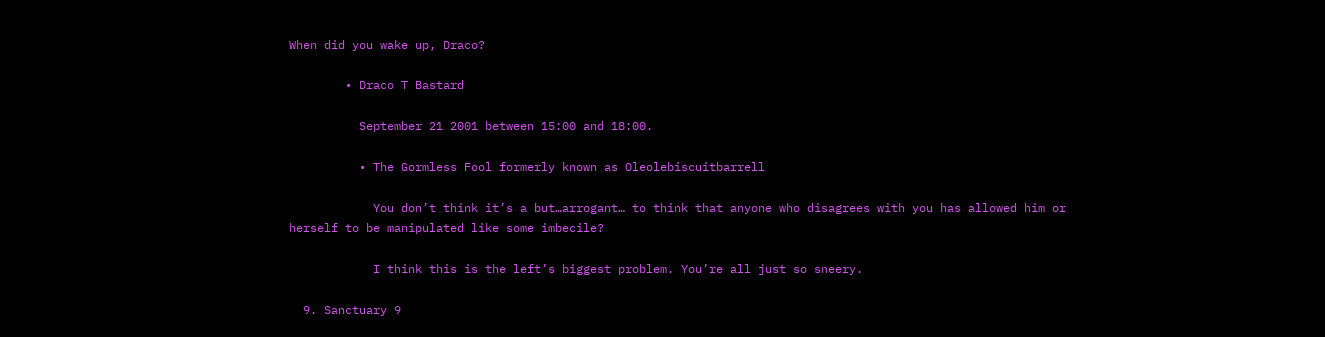When did you wake up, Draco?

        • Draco T Bastard

          September 21 2001 between 15:00 and 18:00.

          • The Gormless Fool formerly known as Oleolebiscuitbarrell

            You don’t think it’s a but…arrogant… to think that anyone who disagrees with you has allowed him or herself to be manipulated like some imbecile?

            I think this is the left’s biggest problem. You’re all just so sneery.

  9. Sanctuary 9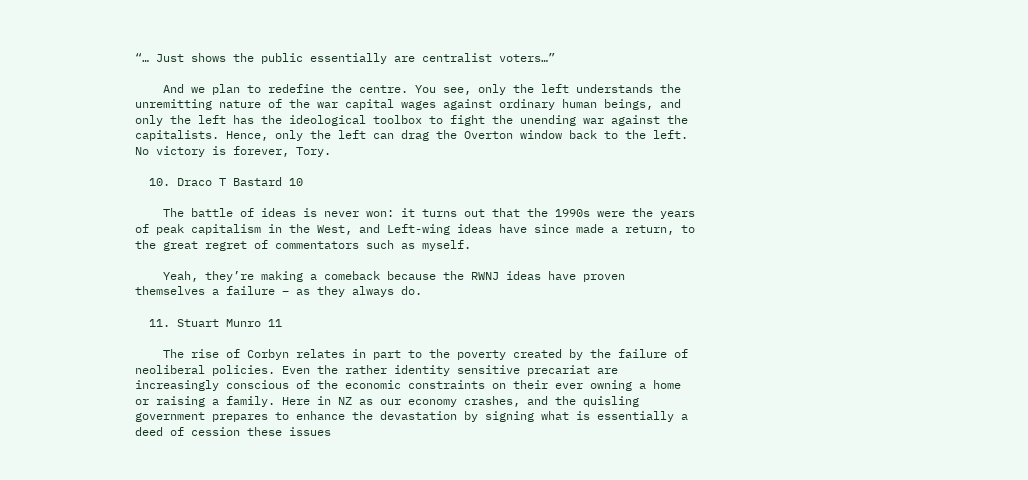“… Just shows the public essentially are centralist voters…”

    And we plan to redefine the centre. You see, only the left understands the unremitting nature of the war capital wages against ordinary human beings, and only the left has the ideological toolbox to fight the unending war against the capitalists. Hence, only the left can drag the Overton window back to the left. No victory is forever, Tory.

  10. Draco T Bastard 10

    The battle of ideas is never won: it turns out that the 1990s were the years of peak capitalism in the West, and Left-wing ideas have since made a return, to the great regret of commentators such as myself.

    Yeah, they’re making a comeback because the RWNJ ideas have proven themselves a failure – as they always do.

  11. Stuart Munro 11

    The rise of Corbyn relates in part to the poverty created by the failure of neoliberal policies. Even the rather identity sensitive precariat are increasingly conscious of the economic constraints on their ever owning a home or raising a family. Here in NZ as our economy crashes, and the quisling government prepares to enhance the devastation by signing what is essentially a deed of cession these issues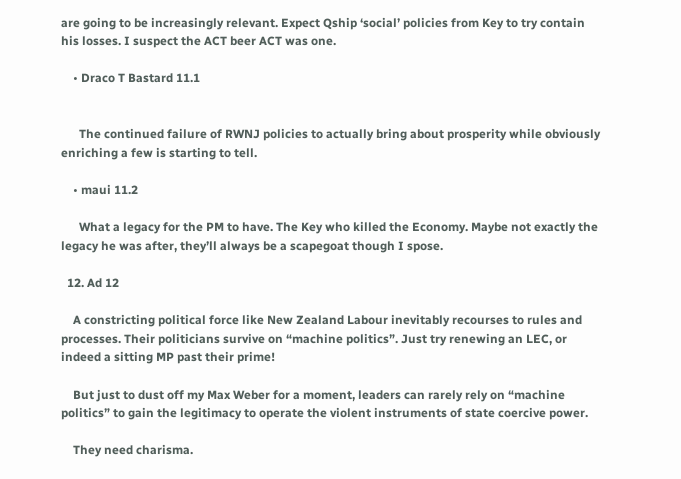are going to be increasingly relevant. Expect Qship ‘social’ policies from Key to try contain his losses. I suspect the ACT beer ACT was one.

    • Draco T Bastard 11.1


      The continued failure of RWNJ policies to actually bring about prosperity while obviously enriching a few is starting to tell.

    • maui 11.2

      What a legacy for the PM to have. The Key who killed the Economy. Maybe not exactly the legacy he was after, they’ll always be a scapegoat though I spose.

  12. Ad 12

    A constricting political force like New Zealand Labour inevitably recourses to rules and processes. Their politicians survive on “machine politics”. Just try renewing an LEC, or indeed a sitting MP past their prime!

    But just to dust off my Max Weber for a moment, leaders can rarely rely on “machine politics” to gain the legitimacy to operate the violent instruments of state coercive power.

    They need charisma.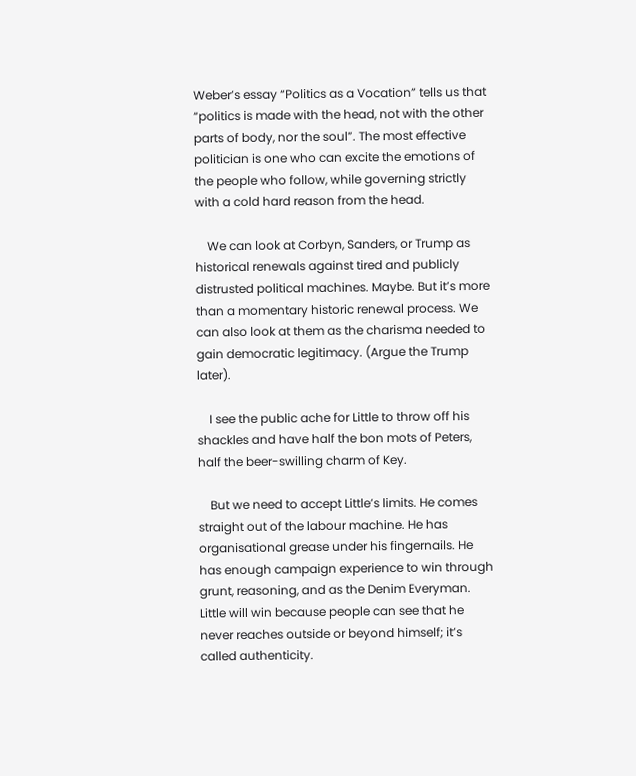Weber’s essay “Politics as a Vocation” tells us that “politics is made with the head, not with the other parts of body, nor the soul”. The most effective politician is one who can excite the emotions of the people who follow, while governing strictly with a cold hard reason from the head.

    We can look at Corbyn, Sanders, or Trump as historical renewals against tired and publicly distrusted political machines. Maybe. But it’s more than a momentary historic renewal process. We can also look at them as the charisma needed to gain democratic legitimacy. (Argue the Trump later).

    I see the public ache for Little to throw off his shackles and have half the bon mots of Peters, half the beer-swilling charm of Key.

    But we need to accept Little’s limits. He comes straight out of the labour machine. He has organisational grease under his fingernails. He has enough campaign experience to win through grunt, reasoning, and as the Denim Everyman. Little will win because people can see that he never reaches outside or beyond himself; it’s called authenticity.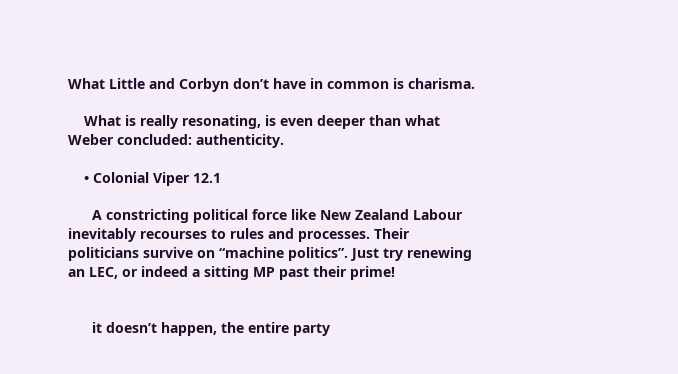What Little and Corbyn don’t have in common is charisma.

    What is really resonating, is even deeper than what Weber concluded: authenticity.

    • Colonial Viper 12.1

      A constricting political force like New Zealand Labour inevitably recourses to rules and processes. Their politicians survive on “machine politics”. Just try renewing an LEC, or indeed a sitting MP past their prime!


      it doesn’t happen, the entire party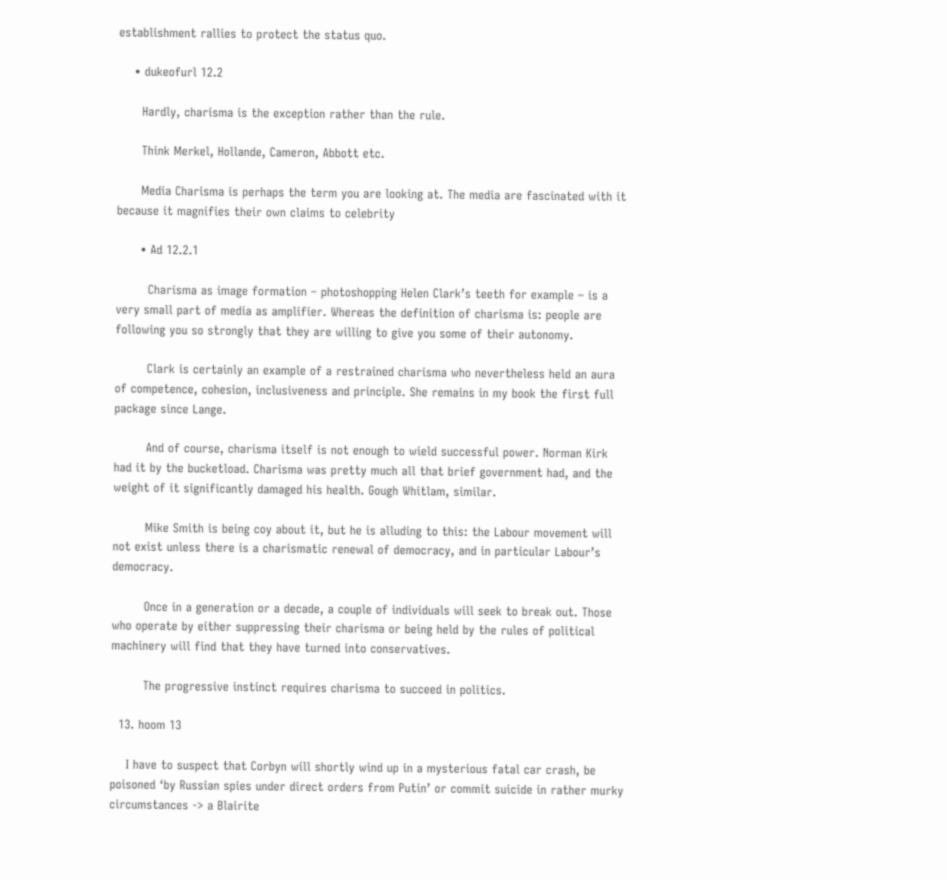establishment rallies to protect the status quo.

    • dukeofurl 12.2

      Hardly, charisma is the exception rather than the rule.

      Think Merkel, Hollande, Cameron, Abbott etc.

      Media Charisma is perhaps the term you are looking at. The media are fascinated with it because it magnifies their own claims to celebrity

      • Ad 12.2.1

        Charisma as image formation – photoshopping Helen Clark’s teeth for example – is a very small part of media as amplifier. Whereas the definition of charisma is: people are following you so strongly that they are willing to give you some of their autonomy.

        Clark is certainly an example of a restrained charisma who nevertheless held an aura of competence, cohesion, inclusiveness and principle. She remains in my book the first full package since Lange.

        And of course, charisma itself is not enough to wield successful power. Norman Kirk had it by the bucketload. Charisma was pretty much all that brief government had, and the weight of it significantly damaged his health. Gough Whitlam, similar.

        Mike Smith is being coy about it, but he is alluding to this: the Labour movement will not exist unless there is a charismatic renewal of democracy, and in particular Labour’s democracy.

        Once in a generation or a decade, a couple of individuals will seek to break out. Those who operate by either suppressing their charisma or being held by the rules of political machinery will find that they have turned into conservatives.

        The progressive instinct requires charisma to succeed in politics.

  13. hoom 13

    I have to suspect that Corbyn will shortly wind up in a mysterious fatal car crash, be poisoned ‘by Russian spies under direct orders from Putin’ or commit suicide in rather murky circumstances -> a Blairite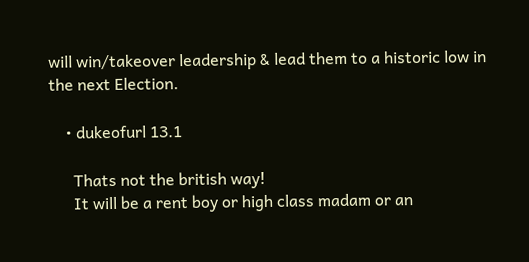will win/takeover leadership & lead them to a historic low in the next Election.

    • dukeofurl 13.1

      Thats not the british way!
      It will be a rent boy or high class madam or an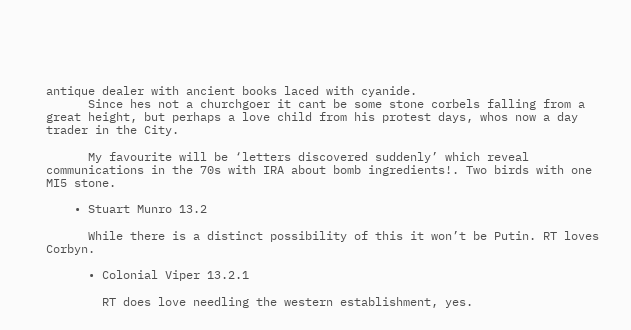antique dealer with ancient books laced with cyanide.
      Since hes not a churchgoer it cant be some stone corbels falling from a great height, but perhaps a love child from his protest days, whos now a day trader in the City.

      My favourite will be ‘letters discovered suddenly’ which reveal communications in the 70s with IRA about bomb ingredients!. Two birds with one MI5 stone.

    • Stuart Munro 13.2

      While there is a distinct possibility of this it won’t be Putin. RT loves Corbyn.

      • Colonial Viper 13.2.1

        RT does love needling the western establishment, yes.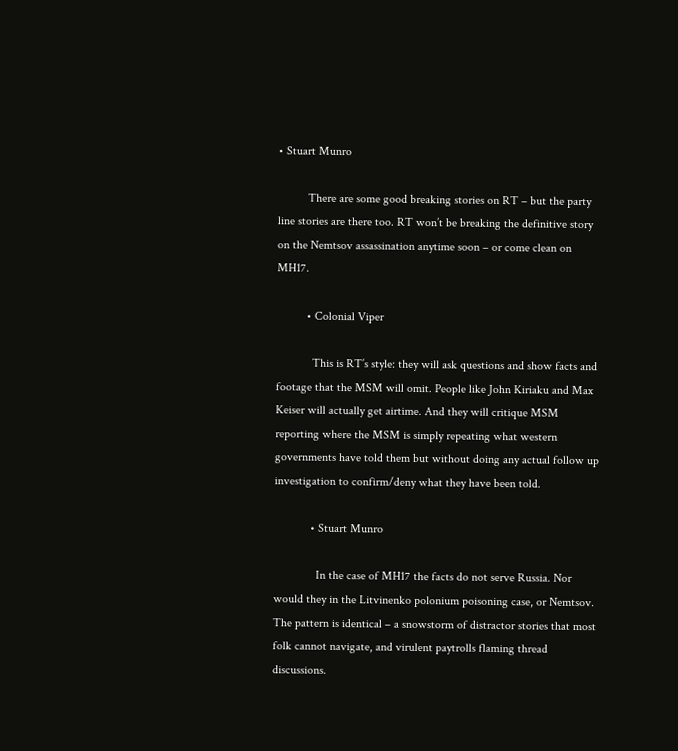• Stuart Munro

          There are some good breaking stories on RT – but the party line stories are there too. RT won’t be breaking the definitive story on the Nemtsov assassination anytime soon – or come clean on MH17.

          • Colonial Viper

            This is RT’s style: they will ask questions and show facts and footage that the MSM will omit. People like John Kiriaku and Max Keiser will actually get airtime. And they will critique MSM reporting where the MSM is simply repeating what western governments have told them but without doing any actual follow up investigation to confirm/deny what they have been told.

            • Stuart Munro

              In the case of MH17 the facts do not serve Russia. Nor would they in the Litvinenko polonium poisoning case, or Nemtsov. The pattern is identical – a snowstorm of distractor stories that most folk cannot navigate, and virulent paytrolls flaming thread discussions.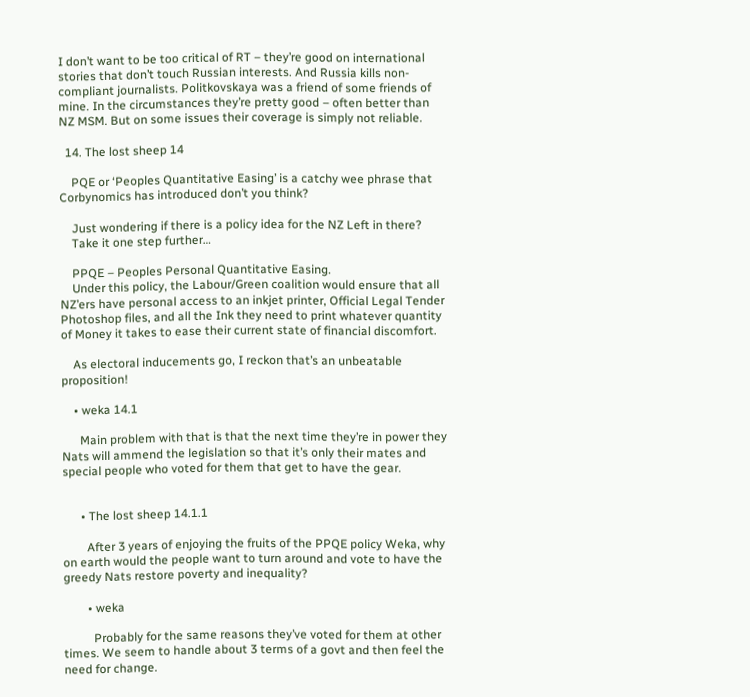I don’t want to be too critical of RT – they’re good on international stories that don’t touch Russian interests. And Russia kills non-compliant journalists. Politkovskaya was a friend of some friends of mine. In the circumstances they’re pretty good – often better than NZ MSM. But on some issues their coverage is simply not reliable.

  14. The lost sheep 14

    PQE or ‘Peoples Quantitative Easing’ is a catchy wee phrase that Corbynomics has introduced don’t you think?

    Just wondering if there is a policy idea for the NZ Left in there?
    Take it one step further…

    PPQE – Peoples Personal Quantitative Easing.
    Under this policy, the Labour/Green coalition would ensure that all NZ’ers have personal access to an inkjet printer, Official Legal Tender Photoshop files, and all the Ink they need to print whatever quantity of Money it takes to ease their current state of financial discomfort.

    As electoral inducements go, I reckon that’s an unbeatable proposition!

    • weka 14.1

      Main problem with that is that the next time they’re in power they Nats will ammend the legislation so that it’s only their mates and special people who voted for them that get to have the gear.


      • The lost sheep 14.1.1

        After 3 years of enjoying the fruits of the PPQE policy Weka, why on earth would the people want to turn around and vote to have the greedy Nats restore poverty and inequality?

        • weka

          Probably for the same reasons they’ve voted for them at other times. We seem to handle about 3 terms of a govt and then feel the need for change.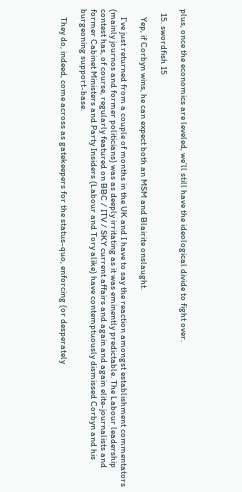plus, once the economics are leveled, we’ll still have the ideological divide to fight over.

  15. swordfish 15

    Yep, if Corbyn wins, he can expect both an MSM and Blairite onslaught.

    I’ve just returned from a couple of months in the UK and I have to say the reaction amongst establishment commentators (mainly journos and former politicians) was as deeply irritating as it was eminently predictable. The Labour leadership contest has, of course, regularly featured on BBC / ITV / SKY current affairs and again and again elite-journalists and former Cabinet Ministers and Party Insiders (Labour and Tory alike) have contemptuously dismissed Corbyn and his burgeoning support-base.

    They do, indeed, come across as gatekeepers for the status-quo, enforcing (or desperately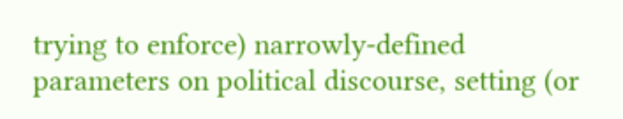trying to enforce) narrowly-defined parameters on political discourse, setting (or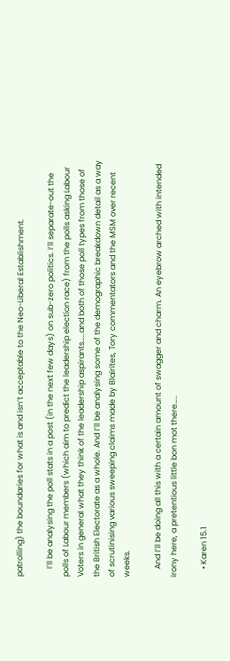patrolling) the boundaries for what is and isn’t acceptable to the Neo-Liberal Establishment.

    I’ll be analysing the poll stats in a post (in the next few days) on sub-zero politics. I’ll separate-out the polls of Labour members (which aim to predict the leadership election race) from the polls asking Labour Voters in general what they think of the leadership aspirants…..and both of those poll types from those of the British Electorate as a whole. And I’ll be analysing some of the demographic breakdown detail as a way of scrutinising various sweeping claims made by Blairites, Tory commentators and the MSM over recent weeks.

    And I’ll be doing all this with a certain amount of swagger and charm. An eyebrow arched with intended irony here, a pretentious little bon mot there…..

    • Karen 15.1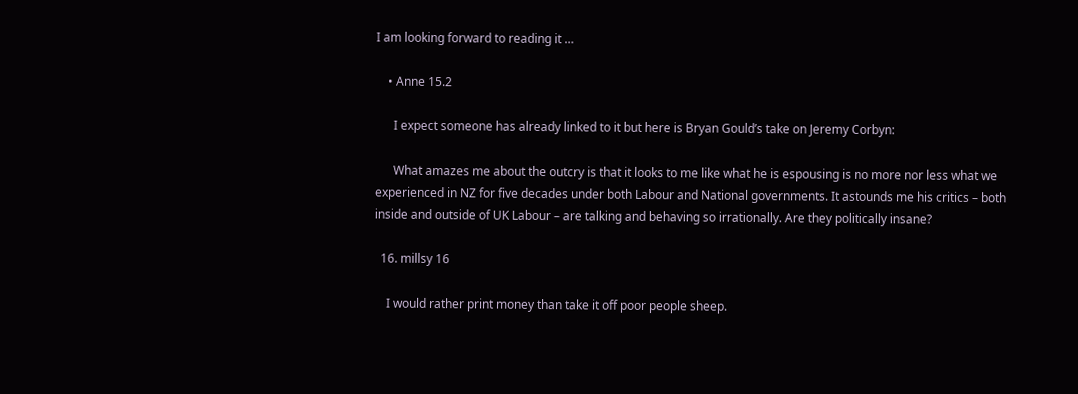I am looking forward to reading it …

    • Anne 15.2

      I expect someone has already linked to it but here is Bryan Gould’s take on Jeremy Corbyn:

      What amazes me about the outcry is that it looks to me like what he is espousing is no more nor less what we experienced in NZ for five decades under both Labour and National governments. It astounds me his critics – both inside and outside of UK Labour – are talking and behaving so irrationally. Are they politically insane?

  16. millsy 16

    I would rather print money than take it off poor people sheep.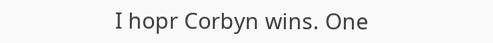I hopr Corbyn wins. One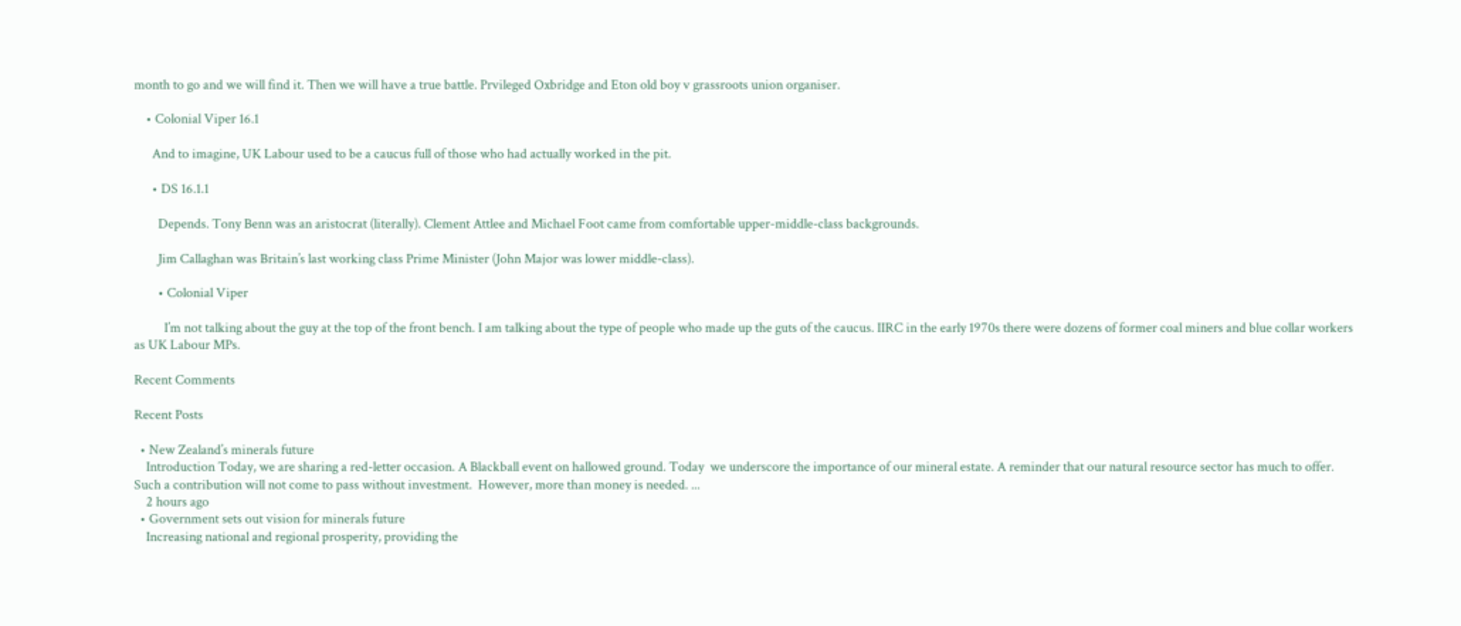month to go and we will find it. Then we will have a true battle. Prvileged Oxbridge and Eton old boy v grassroots union organiser.

    • Colonial Viper 16.1

      And to imagine, UK Labour used to be a caucus full of those who had actually worked in the pit.

      • DS 16.1.1

        Depends. Tony Benn was an aristocrat (literally). Clement Attlee and Michael Foot came from comfortable upper-middle-class backgrounds.

        Jim Callaghan was Britain’s last working class Prime Minister (John Major was lower middle-class).

        • Colonial Viper

          I’m not talking about the guy at the top of the front bench. I am talking about the type of people who made up the guts of the caucus. IIRC in the early 1970s there were dozens of former coal miners and blue collar workers as UK Labour MPs.

Recent Comments

Recent Posts

  • New Zealand’s minerals future
    Introduction Today, we are sharing a red-letter occasion. A Blackball event on hallowed ground. Today  we underscore the importance of our mineral estate. A reminder that our natural resource sector has much to offer.  Such a contribution will not come to pass without investment.  However, more than money is needed. ...
    2 hours ago
  • Government sets out vision for minerals future
    Increasing national and regional prosperity, providing the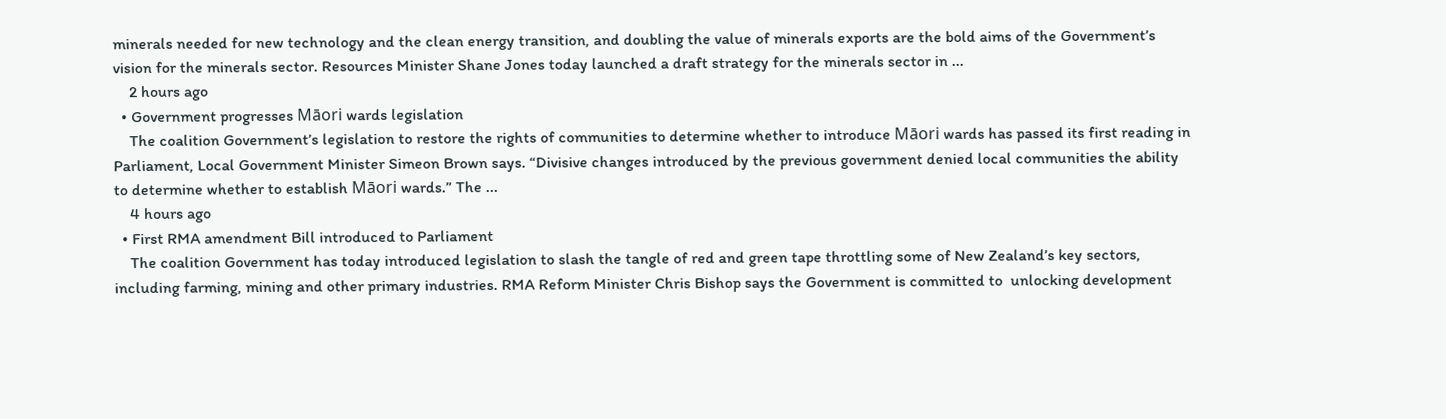minerals needed for new technology and the clean energy transition, and doubling the value of minerals exports are the bold aims of the Government’s vision for the minerals sector. Resources Minister Shane Jones today launched a draft strategy for the minerals sector in ...
    2 hours ago
  • Government progresses Māori wards legislation
    The coalition Government’s legislation to restore the rights of communities to determine whether to introduce Māori wards has passed its first reading in Parliament, Local Government Minister Simeon Brown says. “Divisive changes introduced by the previous government denied local communities the ability to determine whether to establish Māori wards.” The ...
    4 hours ago
  • First RMA amendment Bill introduced to Parliament
    The coalition Government has today introduced legislation to slash the tangle of red and green tape throttling some of New Zealand’s key sectors, including farming, mining and other primary industries. RMA Reform Minister Chris Bishop says the Government is committed to  unlocking development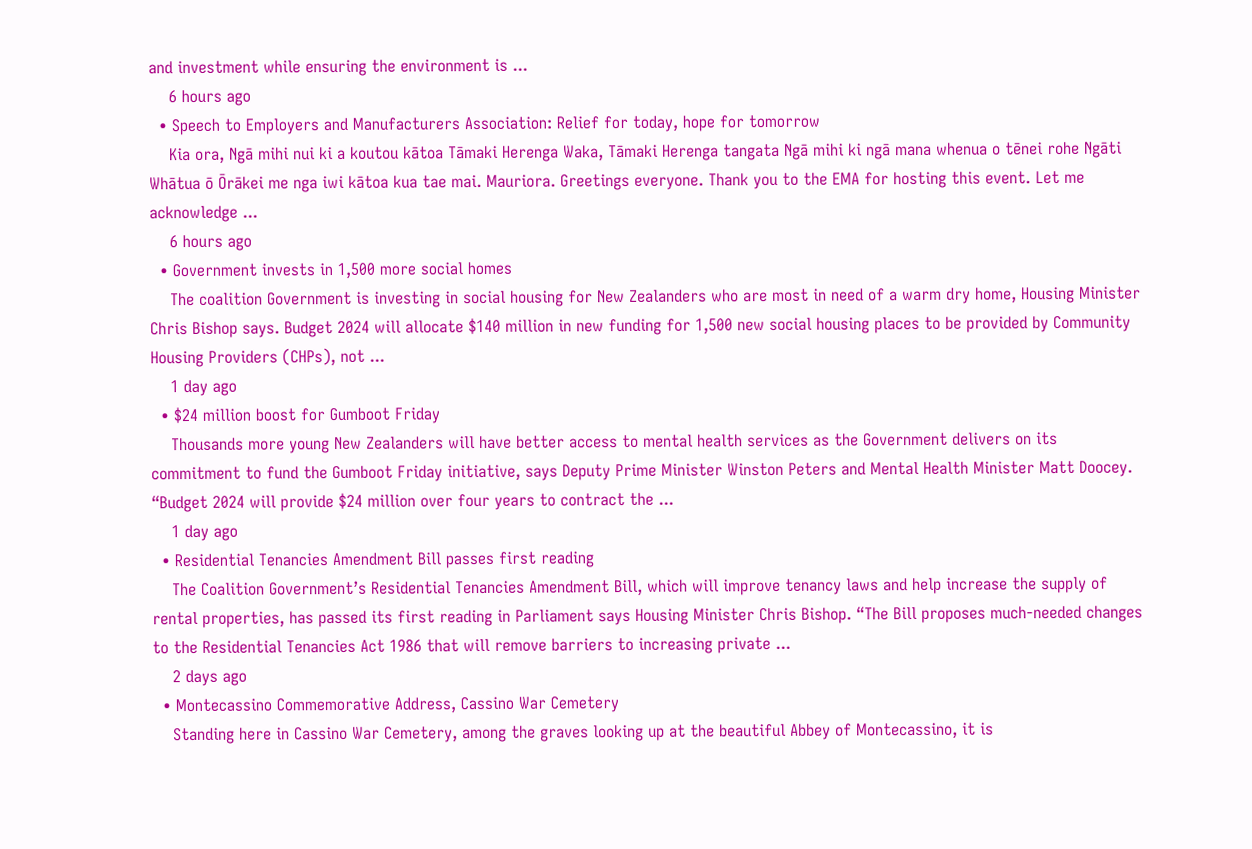and investment while ensuring the environment is ...
    6 hours ago
  • Speech to Employers and Manufacturers Association: Relief for today, hope for tomorrow
    Kia ora, Ngā mihi nui ki a koutou kātoa Tāmaki Herenga Waka, Tāmaki Herenga tangata Ngā mihi ki ngā mana whenua o tēnei rohe Ngāti Whātua ō Ōrākei me nga iwi kātoa kua tae mai. Mauriora. Greetings everyone. Thank you to the EMA for hosting this event. Let me acknowledge ...
    6 hours ago
  • Government invests in 1,500 more social homes
    The coalition Government is investing in social housing for New Zealanders who are most in need of a warm dry home, Housing Minister Chris Bishop says. Budget 2024 will allocate $140 million in new funding for 1,500 new social housing places to be provided by Community Housing Providers (CHPs), not ...
    1 day ago
  • $24 million boost for Gumboot Friday
    Thousands more young New Zealanders will have better access to mental health services as the Government delivers on its commitment to fund the Gumboot Friday initiative, says Deputy Prime Minister Winston Peters and Mental Health Minister Matt Doocey.  “Budget 2024 will provide $24 million over four years to contract the ...
    1 day ago
  • Residential Tenancies Amendment Bill passes first reading
    The Coalition Government’s Residential Tenancies Amendment Bill, which will improve tenancy laws and help increase the supply of rental properties, has passed its first reading in Parliament says Housing Minister Chris Bishop. “The Bill proposes much-needed changes to the Residential Tenancies Act 1986 that will remove barriers to increasing private ...
    2 days ago
  • Montecassino Commemorative Address, Cassino War Cemetery
    Standing here in Cassino War Cemetery, among the graves looking up at the beautiful Abbey of Montecassino, it is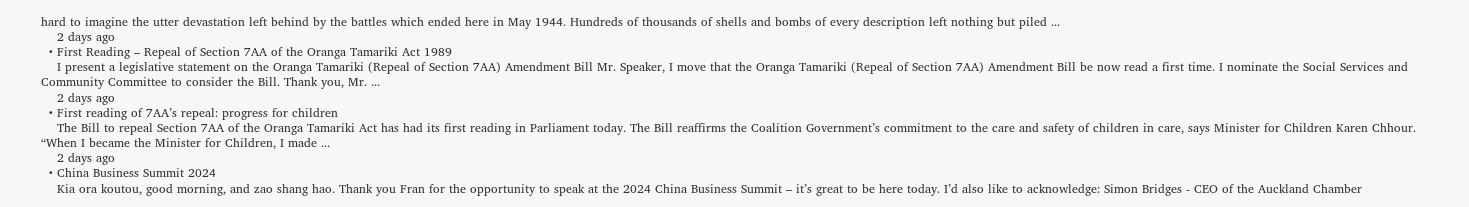hard to imagine the utter devastation left behind by the battles which ended here in May 1944. Hundreds of thousands of shells and bombs of every description left nothing but piled ...
    2 days ago
  • First Reading – Repeal of Section 7AA of the Oranga Tamariki Act 1989
    I present a legislative statement on the Oranga Tamariki (Repeal of Section 7AA) Amendment Bill Mr. Speaker, I move that the Oranga Tamariki (Repeal of Section 7AA) Amendment Bill be now read a first time. I nominate the Social Services and Community Committee to consider the Bill. Thank you, Mr. ...
    2 days ago
  • First reading of 7AA’s repeal: progress for children
    The Bill to repeal Section 7AA of the Oranga Tamariki Act has had its first reading in Parliament today. The Bill reaffirms the Coalition Government’s commitment to the care and safety of children in care, says Minister for Children Karen Chhour.  “When I became the Minister for Children, I made ...
    2 days ago
  • China Business Summit 2024
    Kia ora koutou, good morning, and zao shang hao. Thank you Fran for the opportunity to speak at the 2024 China Business Summit – it’s great to be here today. I’d also like to acknowledge: Simon Bridges - CEO of the Auckland Chamber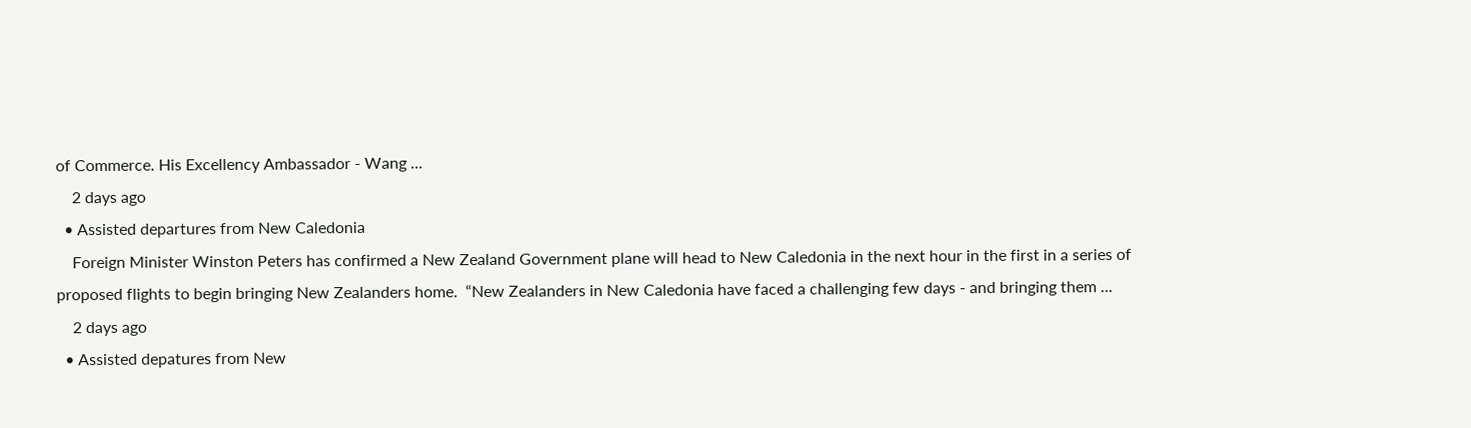of Commerce. His Excellency Ambassador - Wang ...
    2 days ago
  • Assisted departures from New Caledonia
    Foreign Minister Winston Peters has confirmed a New Zealand Government plane will head to New Caledonia in the next hour in the first in a series of proposed flights to begin bringing New Zealanders home.  “New Zealanders in New Caledonia have faced a challenging few days - and bringing them ...
    2 days ago
  • Assisted depatures from New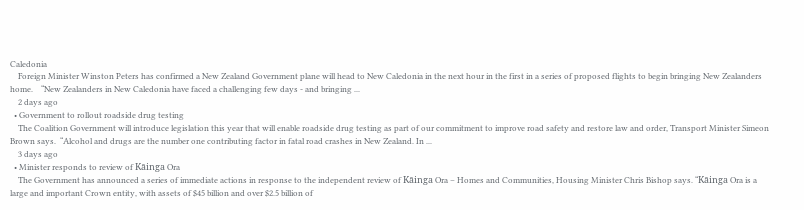Caledonia
    Foreign Minister Winston Peters has confirmed a New Zealand Government plane will head to New Caledonia in the next hour in the first in a series of proposed flights to begin bringing New Zealanders home.    “New Zealanders in New Caledonia have faced a challenging few days - and bringing ...
    2 days ago
  • Government to rollout roadside drug testing
    The Coalition Government will introduce legislation this year that will enable roadside drug testing as part of our commitment to improve road safety and restore law and order, Transport Minister Simeon Brown says.  “Alcohol and drugs are the number one contributing factor in fatal road crashes in New Zealand. In ...
    3 days ago
  • Minister responds to review of Kāinga Ora
    The Government has announced a series of immediate actions in response to the independent review of Kāinga Ora – Homes and Communities, Housing Minister Chris Bishop says. “Kāinga Ora is a large and important Crown entity, with assets of $45 billion and over $2.5 billion of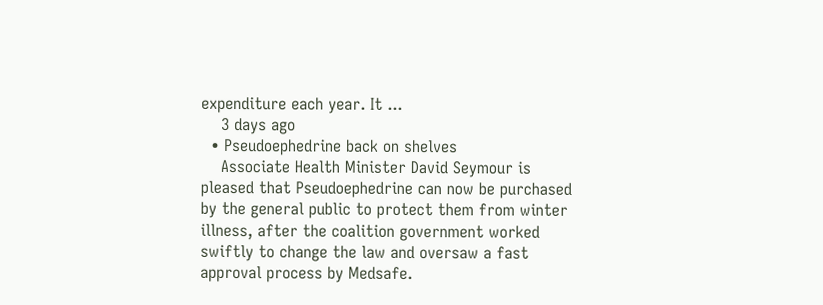expenditure each year. It ...
    3 days ago
  • Pseudoephedrine back on shelves
    Associate Health Minister David Seymour is pleased that Pseudoephedrine can now be purchased by the general public to protect them from winter illness, after the coalition government worked swiftly to change the law and oversaw a fast approval process by Medsafe.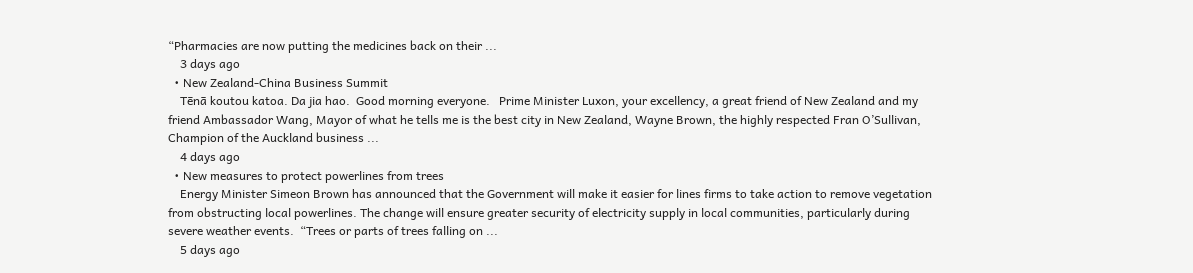“Pharmacies are now putting the medicines back on their ...
    3 days ago
  • New Zealand-China Business Summit
    Tēnā koutou katoa. Da jia hao.  Good morning everyone.   Prime Minister Luxon, your excellency, a great friend of New Zealand and my friend Ambassador Wang, Mayor of what he tells me is the best city in New Zealand, Wayne Brown, the highly respected Fran O’Sullivan, Champion of the Auckland business ...
    4 days ago
  • New measures to protect powerlines from trees
    Energy Minister Simeon Brown has announced that the Government will make it easier for lines firms to take action to remove vegetation from obstructing local powerlines. The change will ensure greater security of electricity supply in local communities, particularly during severe weather events.  “Trees or parts of trees falling on ...
    5 days ago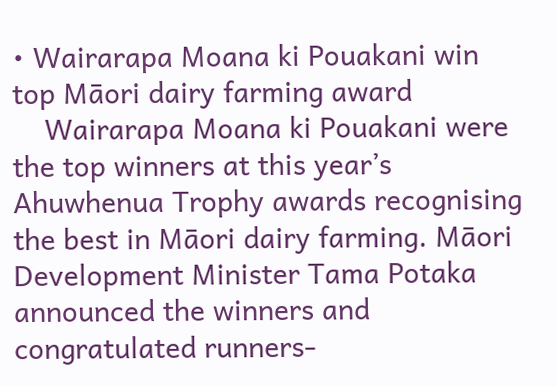• Wairarapa Moana ki Pouakani win top Māori dairy farming award
    Wairarapa Moana ki Pouakani were the top winners at this year’s Ahuwhenua Trophy awards recognising the best in Māori dairy farming. Māori Development Minister Tama Potaka announced the winners and congratulated runners-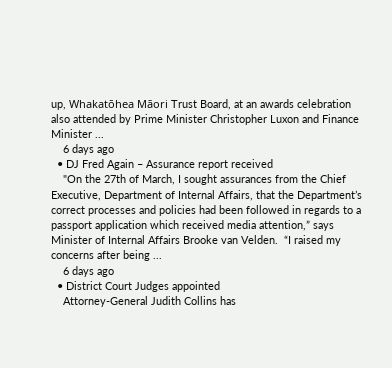up, Whakatōhea Māori Trust Board, at an awards celebration also attended by Prime Minister Christopher Luxon and Finance Minister ...
    6 days ago
  • DJ Fred Again – Assurance report received
    "On the 27th of March, I sought assurances from the Chief Executive, Department of Internal Affairs, that the Department’s correct processes and policies had been followed in regards to a passport application which received media attention,” says Minister of Internal Affairs Brooke van Velden.  “I raised my concerns after being ...
    6 days ago
  • District Court Judges appointed
    Attorney-General Judith Collins has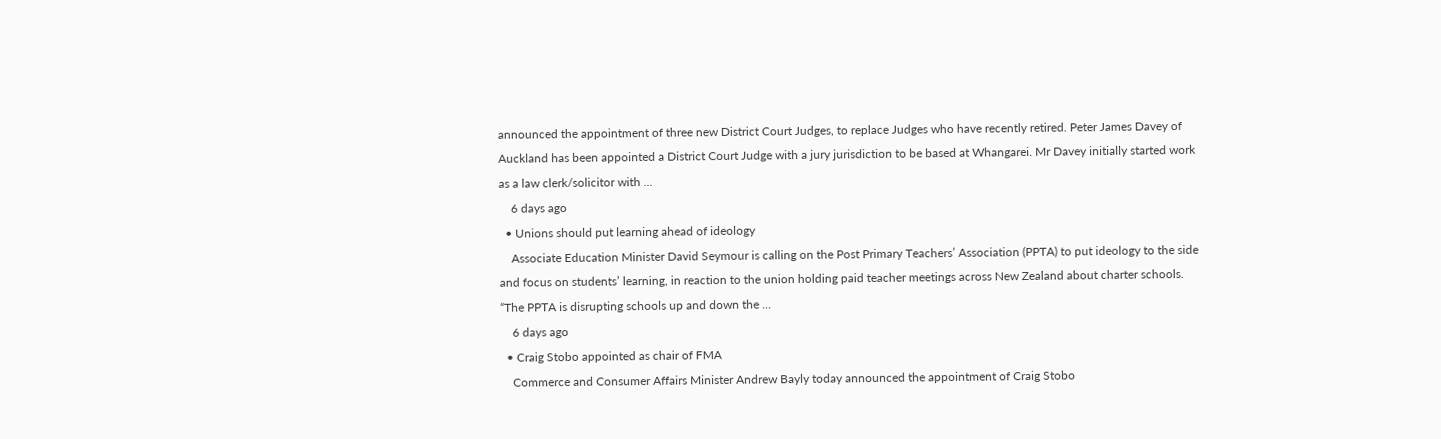announced the appointment of three new District Court Judges, to replace Judges who have recently retired. Peter James Davey of Auckland has been appointed a District Court Judge with a jury jurisdiction to be based at Whangarei. Mr Davey initially started work as a law clerk/solicitor with ...
    6 days ago
  • Unions should put learning ahead of ideology
    Associate Education Minister David Seymour is calling on the Post Primary Teachers’ Association (PPTA) to put ideology to the side and focus on students’ learning, in reaction to the union holding paid teacher meetings across New Zealand about charter schools.     “The PPTA is disrupting schools up and down the ...
    6 days ago
  • Craig Stobo appointed as chair of FMA
    Commerce and Consumer Affairs Minister Andrew Bayly today announced the appointment of Craig Stobo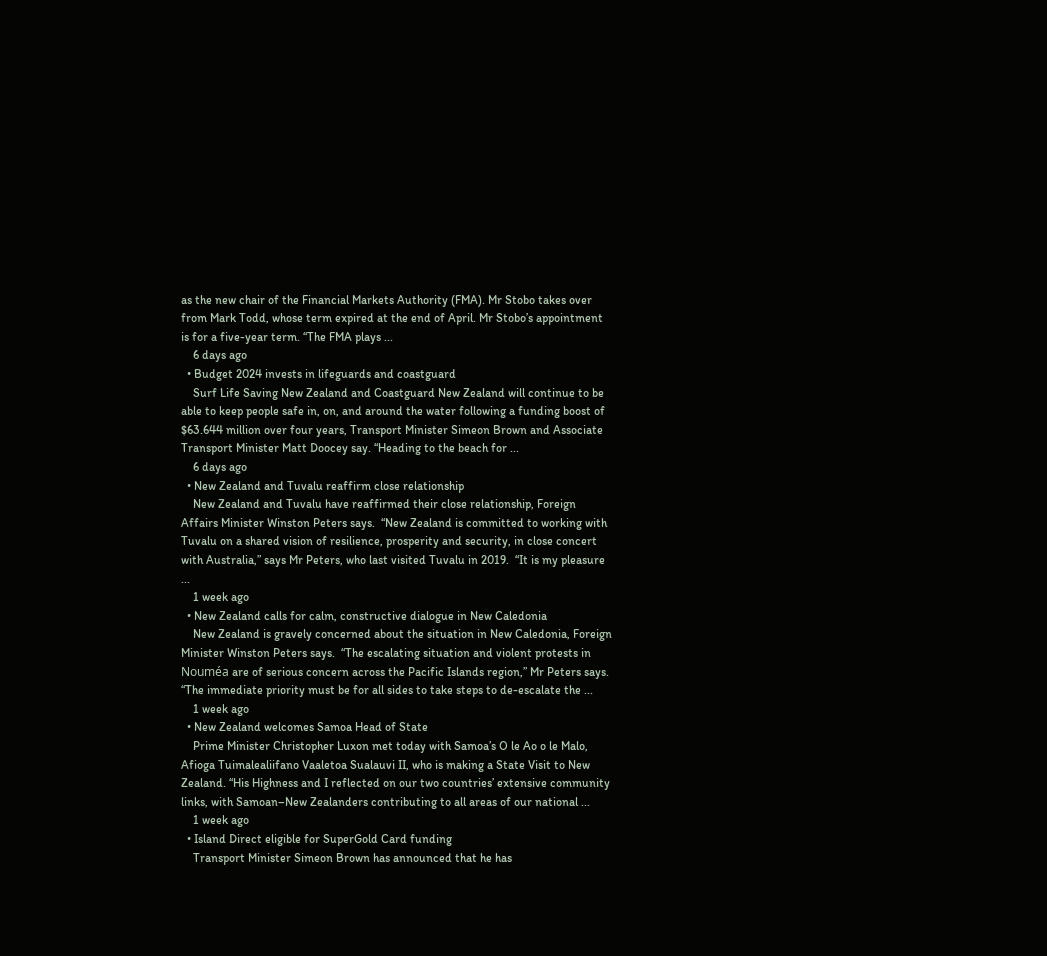as the new chair of the Financial Markets Authority (FMA). Mr Stobo takes over from Mark Todd, whose term expired at the end of April. Mr Stobo’s appointment is for a five-year term. “The FMA plays ...
    6 days ago
  • Budget 2024 invests in lifeguards and coastguard
    Surf Life Saving New Zealand and Coastguard New Zealand will continue to be able to keep people safe in, on, and around the water following a funding boost of $63.644 million over four years, Transport Minister Simeon Brown and Associate Transport Minister Matt Doocey say. “Heading to the beach for ...
    6 days ago
  • New Zealand and Tuvalu reaffirm close relationship
    New Zealand and Tuvalu have reaffirmed their close relationship, Foreign Affairs Minister Winston Peters says.  “New Zealand is committed to working with Tuvalu on a shared vision of resilience, prosperity and security, in close concert with Australia,” says Mr Peters, who last visited Tuvalu in 2019.  “It is my pleasure ...
    1 week ago
  • New Zealand calls for calm, constructive dialogue in New Caledonia
    New Zealand is gravely concerned about the situation in New Caledonia, Foreign Minister Winston Peters says.  “The escalating situation and violent protests in Nouméa are of serious concern across the Pacific Islands region,” Mr Peters says.  “The immediate priority must be for all sides to take steps to de-escalate the ...
    1 week ago
  • New Zealand welcomes Samoa Head of State
    Prime Minister Christopher Luxon met today with Samoa’s O le Ao o le Malo, Afioga Tuimalealiifano Vaaletoa Sualauvi II, who is making a State Visit to New Zealand. “His Highness and I reflected on our two countries’ extensive community links, with Samoan–New Zealanders contributing to all areas of our national ...
    1 week ago
  • Island Direct eligible for SuperGold Card funding
    Transport Minister Simeon Brown has announced that he has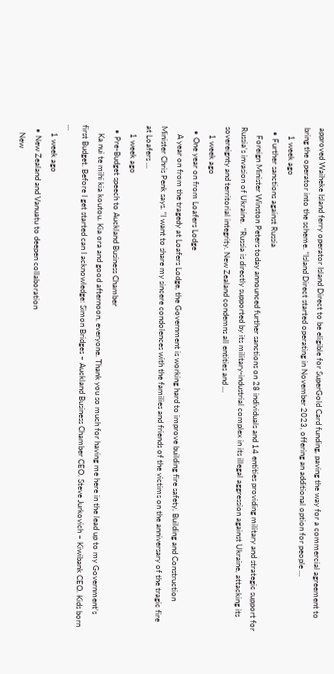approved Waiheke Island ferry operator Island Direct to be eligible for SuperGold Card funding, paving the way for a commercial agreement to bring the operator into the scheme. “Island Direct started operating in November 2023, offering an additional option for people ...
    1 week ago
  • Further sanctions against Russia
    Foreign Minister Winston Peters today announced further sanctions on 28 individuals and 14 entities providing military and strategic support for Russia’s invasion of Ukraine.  “Russia is directly supported by its military-industrial complex in its illegal aggression against Ukraine, attacking its sovereignty and territorial integrity. New Zealand condemns all entities and ...
    1 week ago
  • One year on from Loafers Lodge
    A year on from the tragedy at Loafers Lodge, the Government is working hard to improve building fire safety, Building and Construction Minister Chris Penk says. “I want to share my sincere condolences with the families and friends of the victims on the anniversary of the tragic fire at Loafers ...
    1 week ago
  • Pre-Budget speech to Auckland Business Chamber
    Ka nui te mihi kia koutou. Kia ora and good afternoon, everyone. Thank you so much for having me here in the lead up to my Government’s first Budget. Before I get started can I acknowledge: Simon Bridges – Auckland Business Chamber CEO. Steve Jurkovich – Kiwibank CEO. Kids born ...
    1 week ago
  • New Zealand and Vanuatu to deepen collaboration
    New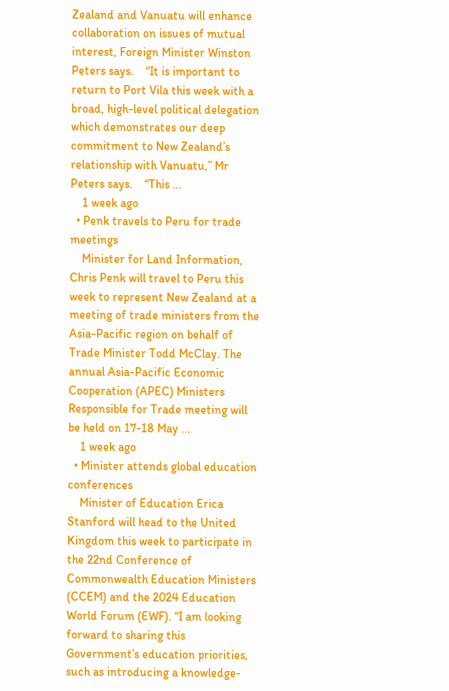Zealand and Vanuatu will enhance collaboration on issues of mutual interest, Foreign Minister Winston Peters says.    “It is important to return to Port Vila this week with a broad, high-level political delegation which demonstrates our deep commitment to New Zealand’s relationship with Vanuatu,” Mr Peters says.    “This ...
    1 week ago
  • Penk travels to Peru for trade meetings
    Minister for Land Information, Chris Penk will travel to Peru this week to represent New Zealand at a meeting of trade ministers from the Asia-Pacific region on behalf of Trade Minister Todd McClay. The annual Asia-Pacific Economic Cooperation (APEC) Ministers Responsible for Trade meeting will be held on 17-18 May ...
    1 week ago
  • Minister attends global education conferences
    Minister of Education Erica Stanford will head to the United Kingdom this week to participate in the 22nd Conference of Commonwealth Education Ministers (CCEM) and the 2024 Education World Forum (EWF). “I am looking forward to sharing this Government’s education priorities, such as introducing a knowledge-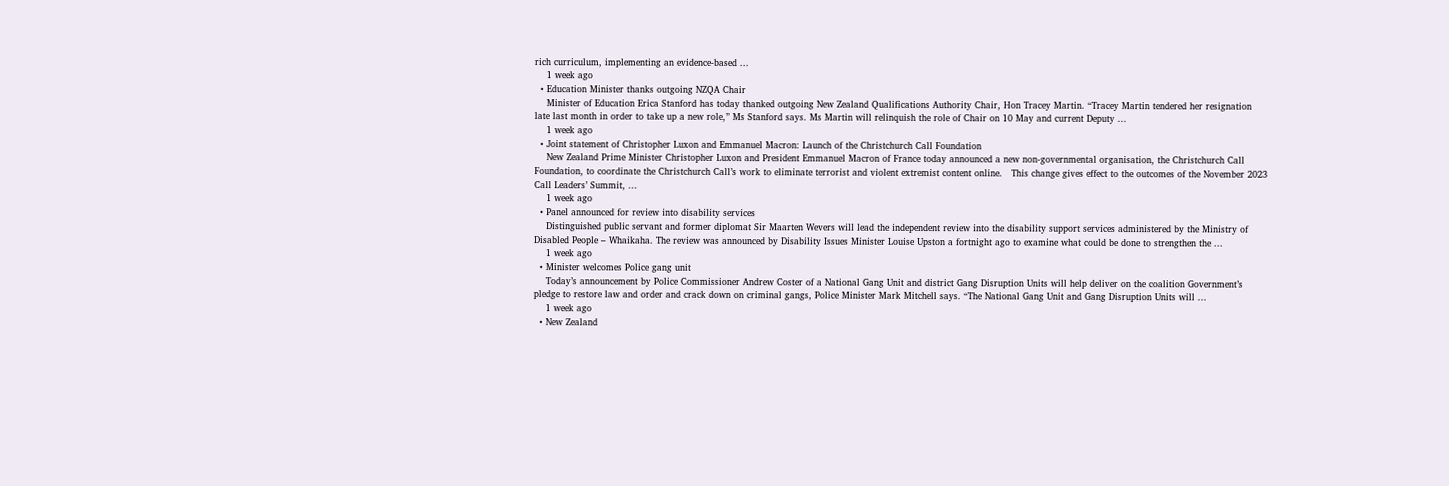rich curriculum, implementing an evidence-based ...
    1 week ago
  • Education Minister thanks outgoing NZQA Chair
    Minister of Education Erica Stanford has today thanked outgoing New Zealand Qualifications Authority Chair, Hon Tracey Martin. “Tracey Martin tendered her resignation late last month in order to take up a new role,” Ms Stanford says. Ms Martin will relinquish the role of Chair on 10 May and current Deputy ...
    1 week ago
  • Joint statement of Christopher Luxon and Emmanuel Macron: Launch of the Christchurch Call Foundation
    New Zealand Prime Minister Christopher Luxon and President Emmanuel Macron of France today announced a new non-governmental organisation, the Christchurch Call Foundation, to coordinate the Christchurch Call’s work to eliminate terrorist and violent extremist content online.   This change gives effect to the outcomes of the November 2023 Call Leaders’ Summit, ...
    1 week ago
  • Panel announced for review into disability services
    Distinguished public servant and former diplomat Sir Maarten Wevers will lead the independent review into the disability support services administered by the Ministry of Disabled People – Whaikaha. The review was announced by Disability Issues Minister Louise Upston a fortnight ago to examine what could be done to strengthen the ...
    1 week ago
  • Minister welcomes Police gang unit
    Today’s announcement by Police Commissioner Andrew Coster of a National Gang Unit and district Gang Disruption Units will help deliver on the coalition Government’s pledge to restore law and order and crack down on criminal gangs, Police Minister Mark Mitchell says. “The National Gang Unit and Gang Disruption Units will ...
    1 week ago
  • New Zealand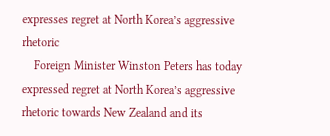expresses regret at North Korea’s aggressive rhetoric
    Foreign Minister Winston Peters has today expressed regret at North Korea’s aggressive rhetoric towards New Zealand and its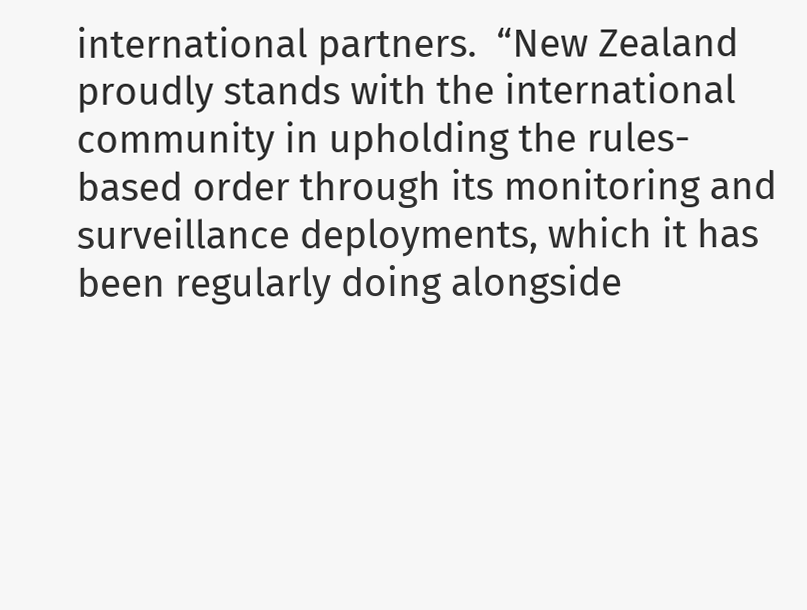international partners.  “New Zealand proudly stands with the international community in upholding the rules-based order through its monitoring and surveillance deployments, which it has been regularly doing alongside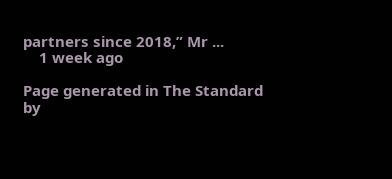partners since 2018,” Mr ...
    1 week ago

Page generated in The Standard by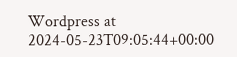Wordpress at 2024-05-23T09:05:44+00:00